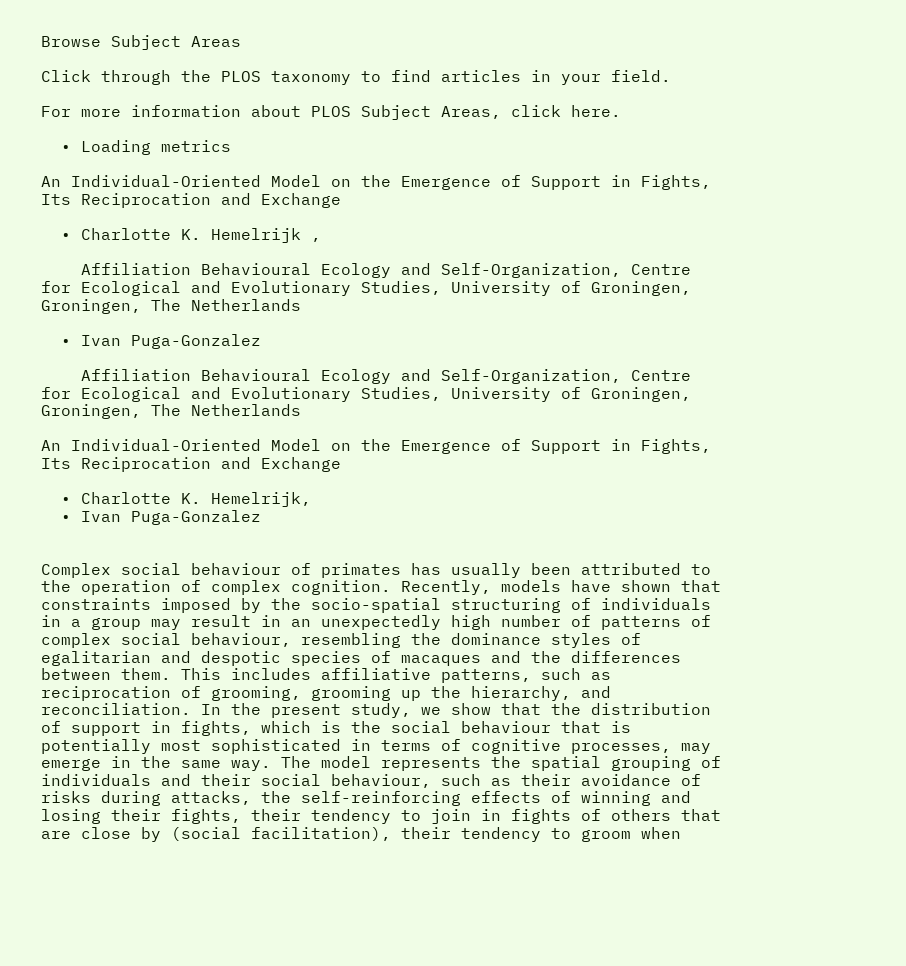Browse Subject Areas

Click through the PLOS taxonomy to find articles in your field.

For more information about PLOS Subject Areas, click here.

  • Loading metrics

An Individual-Oriented Model on the Emergence of Support in Fights, Its Reciprocation and Exchange

  • Charlotte K. Hemelrijk ,

    Affiliation Behavioural Ecology and Self-Organization, Centre for Ecological and Evolutionary Studies, University of Groningen, Groningen, The Netherlands

  • Ivan Puga-Gonzalez

    Affiliation Behavioural Ecology and Self-Organization, Centre for Ecological and Evolutionary Studies, University of Groningen, Groningen, The Netherlands

An Individual-Oriented Model on the Emergence of Support in Fights, Its Reciprocation and Exchange

  • Charlotte K. Hemelrijk,
  • Ivan Puga-Gonzalez


Complex social behaviour of primates has usually been attributed to the operation of complex cognition. Recently, models have shown that constraints imposed by the socio-spatial structuring of individuals in a group may result in an unexpectedly high number of patterns of complex social behaviour, resembling the dominance styles of egalitarian and despotic species of macaques and the differences between them. This includes affiliative patterns, such as reciprocation of grooming, grooming up the hierarchy, and reconciliation. In the present study, we show that the distribution of support in fights, which is the social behaviour that is potentially most sophisticated in terms of cognitive processes, may emerge in the same way. The model represents the spatial grouping of individuals and their social behaviour, such as their avoidance of risks during attacks, the self-reinforcing effects of winning and losing their fights, their tendency to join in fights of others that are close by (social facilitation), their tendency to groom when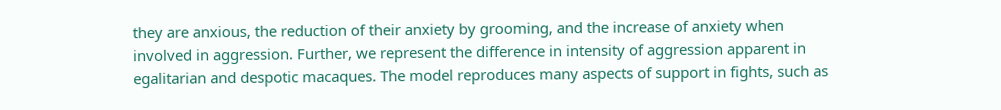they are anxious, the reduction of their anxiety by grooming, and the increase of anxiety when involved in aggression. Further, we represent the difference in intensity of aggression apparent in egalitarian and despotic macaques. The model reproduces many aspects of support in fights, such as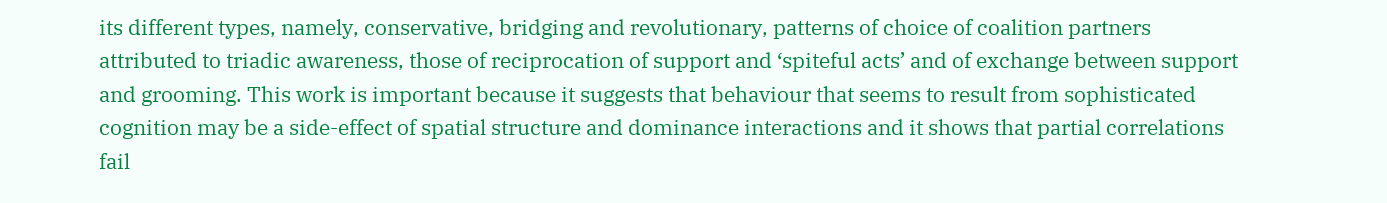its different types, namely, conservative, bridging and revolutionary, patterns of choice of coalition partners attributed to triadic awareness, those of reciprocation of support and ‘spiteful acts’ and of exchange between support and grooming. This work is important because it suggests that behaviour that seems to result from sophisticated cognition may be a side-effect of spatial structure and dominance interactions and it shows that partial correlations fail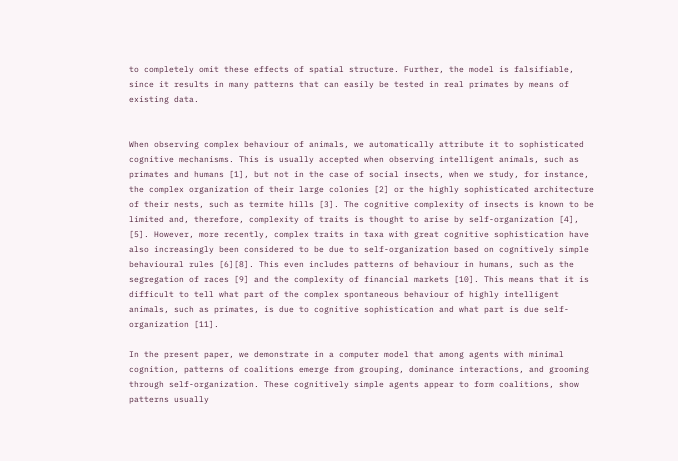to completely omit these effects of spatial structure. Further, the model is falsifiable, since it results in many patterns that can easily be tested in real primates by means of existing data.


When observing complex behaviour of animals, we automatically attribute it to sophisticated cognitive mechanisms. This is usually accepted when observing intelligent animals, such as primates and humans [1], but not in the case of social insects, when we study, for instance, the complex organization of their large colonies [2] or the highly sophisticated architecture of their nests, such as termite hills [3]. The cognitive complexity of insects is known to be limited and, therefore, complexity of traits is thought to arise by self-organization [4], [5]. However, more recently, complex traits in taxa with great cognitive sophistication have also increasingly been considered to be due to self-organization based on cognitively simple behavioural rules [6][8]. This even includes patterns of behaviour in humans, such as the segregation of races [9] and the complexity of financial markets [10]. This means that it is difficult to tell what part of the complex spontaneous behaviour of highly intelligent animals, such as primates, is due to cognitive sophistication and what part is due self-organization [11].

In the present paper, we demonstrate in a computer model that among agents with minimal cognition, patterns of coalitions emerge from grouping, dominance interactions, and grooming through self-organization. These cognitively simple agents appear to form coalitions, show patterns usually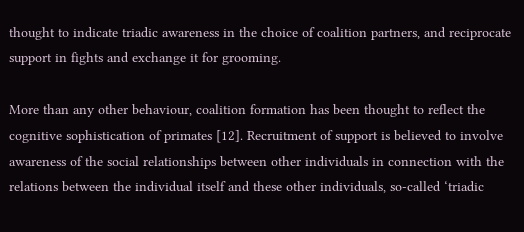thought to indicate triadic awareness in the choice of coalition partners, and reciprocate support in fights and exchange it for grooming.

More than any other behaviour, coalition formation has been thought to reflect the cognitive sophistication of primates [12]. Recruitment of support is believed to involve awareness of the social relationships between other individuals in connection with the relations between the individual itself and these other individuals, so-called ‘triadic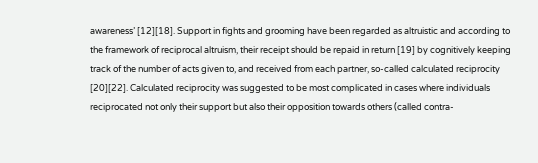awareness’ [12][18]. Support in fights and grooming have been regarded as altruistic and according to the framework of reciprocal altruism, their receipt should be repaid in return [19] by cognitively keeping track of the number of acts given to, and received from each partner, so-called calculated reciprocity [20][22]. Calculated reciprocity was suggested to be most complicated in cases where individuals reciprocated not only their support but also their opposition towards others (called contra-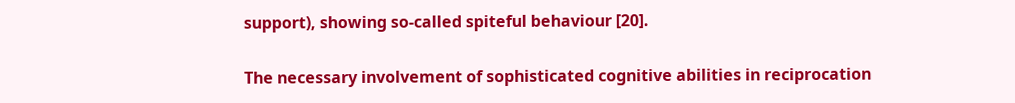support), showing so-called spiteful behaviour [20].

The necessary involvement of sophisticated cognitive abilities in reciprocation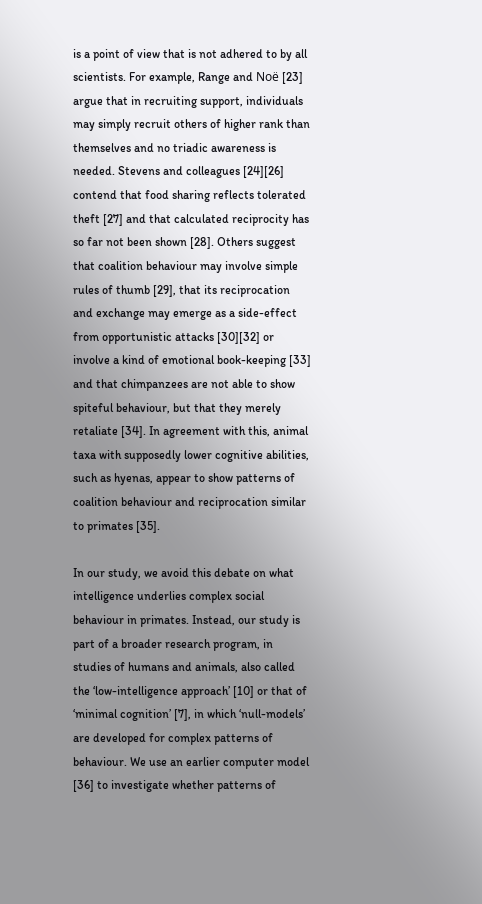is a point of view that is not adhered to by all scientists. For example, Range and Noë [23] argue that in recruiting support, individuals may simply recruit others of higher rank than themselves and no triadic awareness is needed. Stevens and colleagues [24][26] contend that food sharing reflects tolerated theft [27] and that calculated reciprocity has so far not been shown [28]. Others suggest that coalition behaviour may involve simple rules of thumb [29], that its reciprocation and exchange may emerge as a side-effect from opportunistic attacks [30][32] or involve a kind of emotional book-keeping [33] and that chimpanzees are not able to show spiteful behaviour, but that they merely retaliate [34]. In agreement with this, animal taxa with supposedly lower cognitive abilities, such as hyenas, appear to show patterns of coalition behaviour and reciprocation similar to primates [35].

In our study, we avoid this debate on what intelligence underlies complex social behaviour in primates. Instead, our study is part of a broader research program, in studies of humans and animals, also called the ‘low-intelligence approach’ [10] or that of ‘minimal cognition’ [7], in which ‘null-models’ are developed for complex patterns of behaviour. We use an earlier computer model [36] to investigate whether patterns of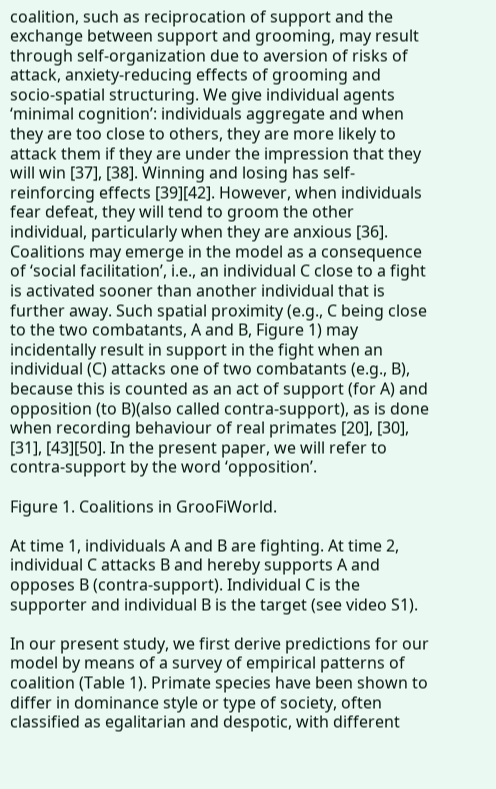coalition, such as reciprocation of support and the exchange between support and grooming, may result through self-organization due to aversion of risks of attack, anxiety-reducing effects of grooming and socio-spatial structuring. We give individual agents ‘minimal cognition’: individuals aggregate and when they are too close to others, they are more likely to attack them if they are under the impression that they will win [37], [38]. Winning and losing has self-reinforcing effects [39][42]. However, when individuals fear defeat, they will tend to groom the other individual, particularly when they are anxious [36]. Coalitions may emerge in the model as a consequence of ‘social facilitation’, i.e., an individual C close to a fight is activated sooner than another individual that is further away. Such spatial proximity (e.g., C being close to the two combatants, A and B, Figure 1) may incidentally result in support in the fight when an individual (C) attacks one of two combatants (e.g., B), because this is counted as an act of support (for A) and opposition (to B)(also called contra-support), as is done when recording behaviour of real primates [20], [30], [31], [43][50]. In the present paper, we will refer to contra-support by the word ‘opposition’.

Figure 1. Coalitions in GrooFiWorld.

At time 1, individuals A and B are fighting. At time 2, individual C attacks B and hereby supports A and opposes B (contra-support). Individual C is the supporter and individual B is the target (see video S1).

In our present study, we first derive predictions for our model by means of a survey of empirical patterns of coalition (Table 1). Primate species have been shown to differ in dominance style or type of society, often classified as egalitarian and despotic, with different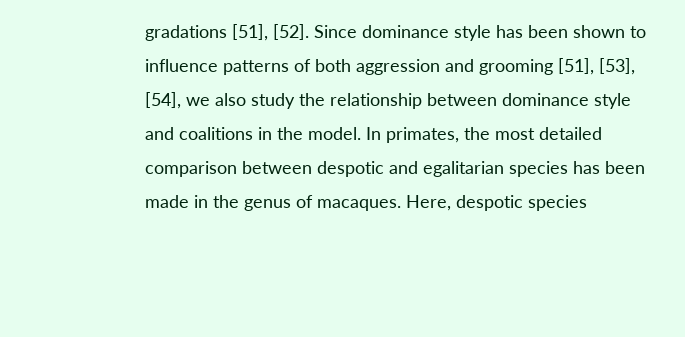gradations [51], [52]. Since dominance style has been shown to influence patterns of both aggression and grooming [51], [53], [54], we also study the relationship between dominance style and coalitions in the model. In primates, the most detailed comparison between despotic and egalitarian species has been made in the genus of macaques. Here, despotic species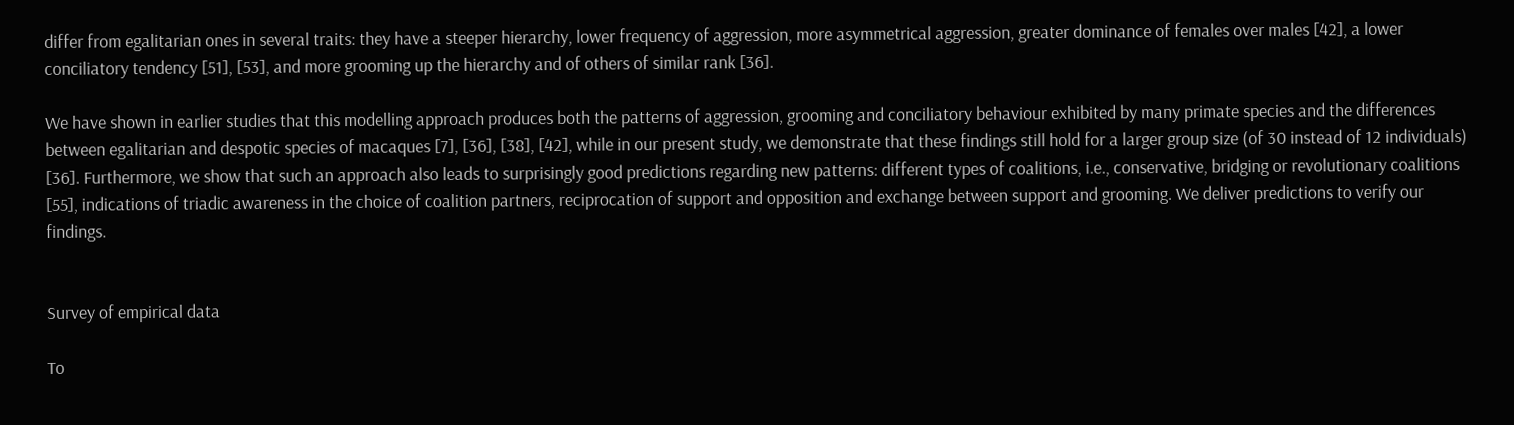differ from egalitarian ones in several traits: they have a steeper hierarchy, lower frequency of aggression, more asymmetrical aggression, greater dominance of females over males [42], a lower conciliatory tendency [51], [53], and more grooming up the hierarchy and of others of similar rank [36].

We have shown in earlier studies that this modelling approach produces both the patterns of aggression, grooming and conciliatory behaviour exhibited by many primate species and the differences between egalitarian and despotic species of macaques [7], [36], [38], [42], while in our present study, we demonstrate that these findings still hold for a larger group size (of 30 instead of 12 individuals) [36]. Furthermore, we show that such an approach also leads to surprisingly good predictions regarding new patterns: different types of coalitions, i.e., conservative, bridging or revolutionary coalitions [55], indications of triadic awareness in the choice of coalition partners, reciprocation of support and opposition and exchange between support and grooming. We deliver predictions to verify our findings.


Survey of empirical data

To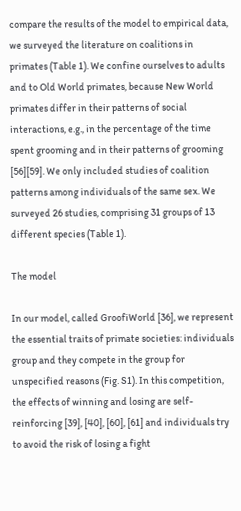compare the results of the model to empirical data, we surveyed the literature on coalitions in primates (Table 1). We confine ourselves to adults and to Old World primates, because New World primates differ in their patterns of social interactions, e.g., in the percentage of the time spent grooming and in their patterns of grooming [56][59]. We only included studies of coalition patterns among individuals of the same sex. We surveyed 26 studies, comprising 31 groups of 13 different species (Table 1).

The model

In our model, called GroofiWorld [36], we represent the essential traits of primate societies: individuals group and they compete in the group for unspecified reasons (Fig. S1). In this competition, the effects of winning and losing are self-reinforcing [39], [40], [60], [61] and individuals try to avoid the risk of losing a fight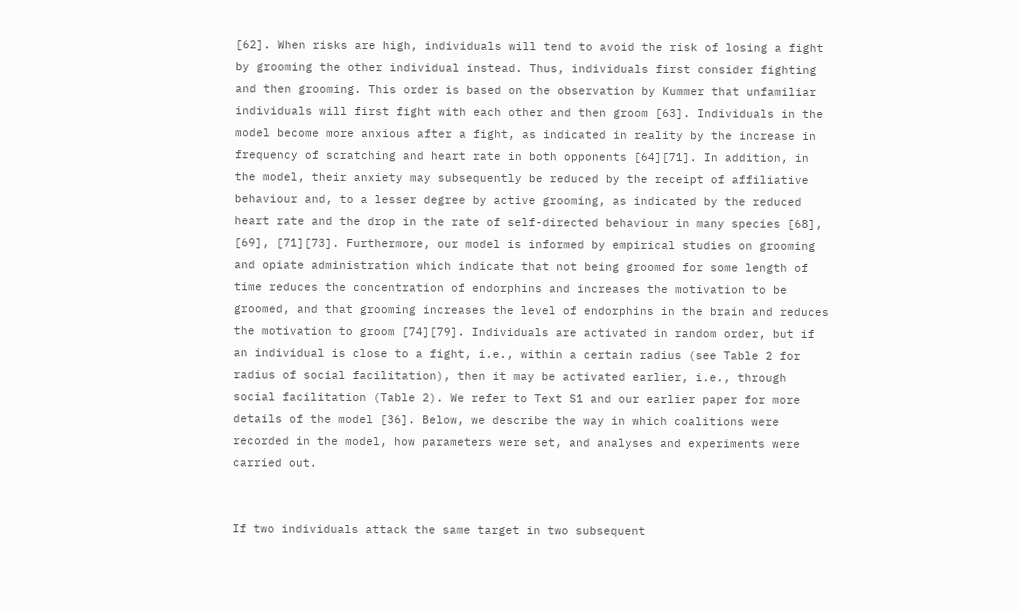[62]. When risks are high, individuals will tend to avoid the risk of losing a fight by grooming the other individual instead. Thus, individuals first consider fighting and then grooming. This order is based on the observation by Kummer that unfamiliar individuals will first fight with each other and then groom [63]. Individuals in the model become more anxious after a fight, as indicated in reality by the increase in frequency of scratching and heart rate in both opponents [64][71]. In addition, in the model, their anxiety may subsequently be reduced by the receipt of affiliative behaviour and, to a lesser degree by active grooming, as indicated by the reduced heart rate and the drop in the rate of self-directed behaviour in many species [68], [69], [71][73]. Furthermore, our model is informed by empirical studies on grooming and opiate administration which indicate that not being groomed for some length of time reduces the concentration of endorphins and increases the motivation to be groomed, and that grooming increases the level of endorphins in the brain and reduces the motivation to groom [74][79]. Individuals are activated in random order, but if an individual is close to a fight, i.e., within a certain radius (see Table 2 for radius of social facilitation), then it may be activated earlier, i.e., through social facilitation (Table 2). We refer to Text S1 and our earlier paper for more details of the model [36]. Below, we describe the way in which coalitions were recorded in the model, how parameters were set, and analyses and experiments were carried out.


If two individuals attack the same target in two subsequent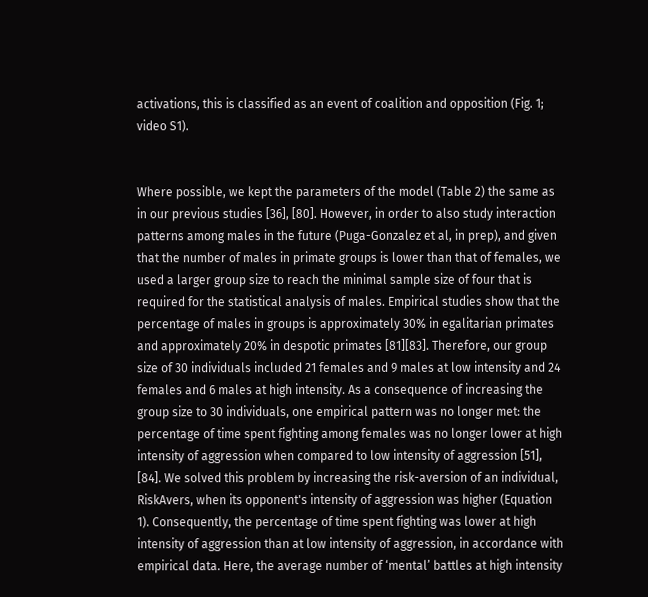activations, this is classified as an event of coalition and opposition (Fig. 1; video S1).


Where possible, we kept the parameters of the model (Table 2) the same as in our previous studies [36], [80]. However, in order to also study interaction patterns among males in the future (Puga-Gonzalez et al, in prep), and given that the number of males in primate groups is lower than that of females, we used a larger group size to reach the minimal sample size of four that is required for the statistical analysis of males. Empirical studies show that the percentage of males in groups is approximately 30% in egalitarian primates and approximately 20% in despotic primates [81][83]. Therefore, our group size of 30 individuals included 21 females and 9 males at low intensity and 24 females and 6 males at high intensity. As a consequence of increasing the group size to 30 individuals, one empirical pattern was no longer met: the percentage of time spent fighting among females was no longer lower at high intensity of aggression when compared to low intensity of aggression [51], [84]. We solved this problem by increasing the risk-aversion of an individual, RiskAvers, when its opponent's intensity of aggression was higher (Equation 1). Consequently, the percentage of time spent fighting was lower at high intensity of aggression than at low intensity of aggression, in accordance with empirical data. Here, the average number of ‘mental’ battles at high intensity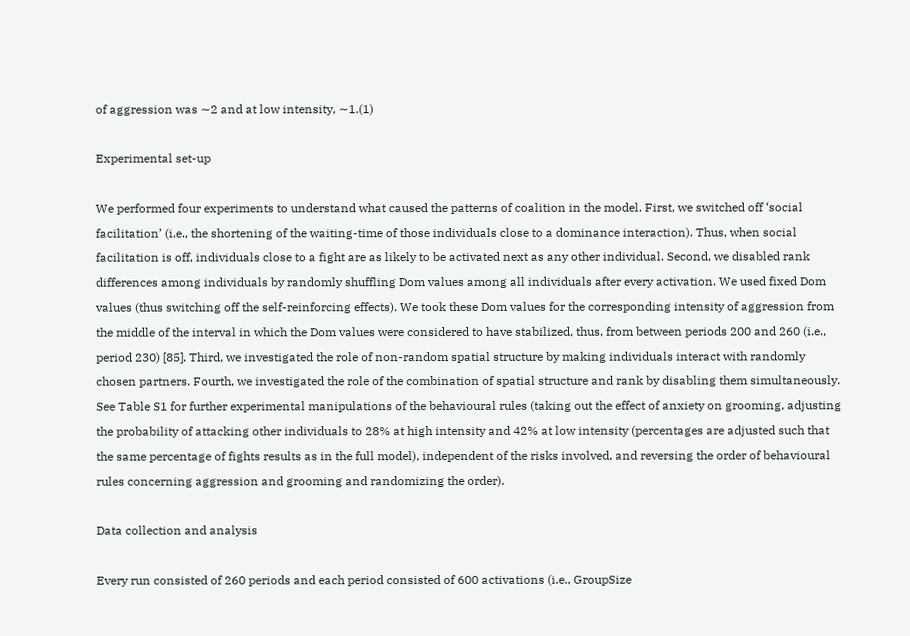of aggression was ∼2 and at low intensity, ∼1.(1)

Experimental set-up

We performed four experiments to understand what caused the patterns of coalition in the model. First, we switched off ‘social facilitation’ (i.e., the shortening of the waiting-time of those individuals close to a dominance interaction). Thus, when social facilitation is off, individuals close to a fight are as likely to be activated next as any other individual. Second, we disabled rank differences among individuals by randomly shuffling Dom values among all individuals after every activation. We used fixed Dom values (thus switching off the self-reinforcing effects). We took these Dom values for the corresponding intensity of aggression from the middle of the interval in which the Dom values were considered to have stabilized, thus, from between periods 200 and 260 (i.e., period 230) [85]. Third, we investigated the role of non-random spatial structure by making individuals interact with randomly chosen partners. Fourth, we investigated the role of the combination of spatial structure and rank by disabling them simultaneously. See Table S1 for further experimental manipulations of the behavioural rules (taking out the effect of anxiety on grooming, adjusting the probability of attacking other individuals to 28% at high intensity and 42% at low intensity (percentages are adjusted such that the same percentage of fights results as in the full model), independent of the risks involved, and reversing the order of behavioural rules concerning aggression and grooming and randomizing the order).

Data collection and analysis

Every run consisted of 260 periods and each period consisted of 600 activations (i.e., GroupSize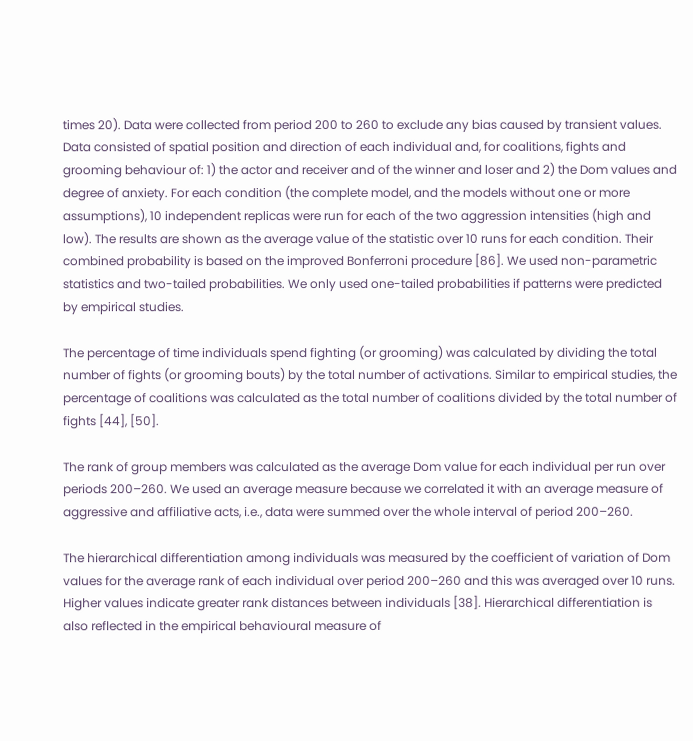times 20). Data were collected from period 200 to 260 to exclude any bias caused by transient values. Data consisted of spatial position and direction of each individual and, for coalitions, fights and grooming behaviour of: 1) the actor and receiver and of the winner and loser and 2) the Dom values and degree of anxiety. For each condition (the complete model, and the models without one or more assumptions), 10 independent replicas were run for each of the two aggression intensities (high and low). The results are shown as the average value of the statistic over 10 runs for each condition. Their combined probability is based on the improved Bonferroni procedure [86]. We used non-parametric statistics and two-tailed probabilities. We only used one-tailed probabilities if patterns were predicted by empirical studies.

The percentage of time individuals spend fighting (or grooming) was calculated by dividing the total number of fights (or grooming bouts) by the total number of activations. Similar to empirical studies, the percentage of coalitions was calculated as the total number of coalitions divided by the total number of fights [44], [50].

The rank of group members was calculated as the average Dom value for each individual per run over periods 200–260. We used an average measure because we correlated it with an average measure of aggressive and affiliative acts, i.e., data were summed over the whole interval of period 200–260.

The hierarchical differentiation among individuals was measured by the coefficient of variation of Dom values for the average rank of each individual over period 200–260 and this was averaged over 10 runs. Higher values indicate greater rank distances between individuals [38]. Hierarchical differentiation is also reflected in the empirical behavioural measure of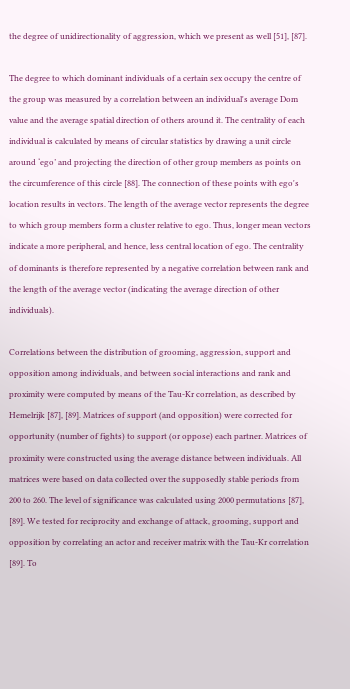the degree of unidirectionality of aggression, which we present as well [51], [87].

The degree to which dominant individuals of a certain sex occupy the centre of the group was measured by a correlation between an individual's average Dom value and the average spatial direction of others around it. The centrality of each individual is calculated by means of circular statistics by drawing a unit circle around ‘ego’ and projecting the direction of other group members as points on the circumference of this circle [88]. The connection of these points with ego's location results in vectors. The length of the average vector represents the degree to which group members form a cluster relative to ego. Thus, longer mean vectors indicate a more peripheral, and hence, less central location of ego. The centrality of dominants is therefore represented by a negative correlation between rank and the length of the average vector (indicating the average direction of other individuals).

Correlations between the distribution of grooming, aggression, support and opposition among individuals, and between social interactions and rank and proximity were computed by means of the Tau-Kr correlation, as described by Hemelrijk [87], [89]. Matrices of support (and opposition) were corrected for opportunity (number of fights) to support (or oppose) each partner. Matrices of proximity were constructed using the average distance between individuals. All matrices were based on data collected over the supposedly stable periods from 200 to 260. The level of significance was calculated using 2000 permutations [87], [89]. We tested for reciprocity and exchange of attack, grooming, support and opposition by correlating an actor and receiver matrix with the Tau-Kr correlation [89]. To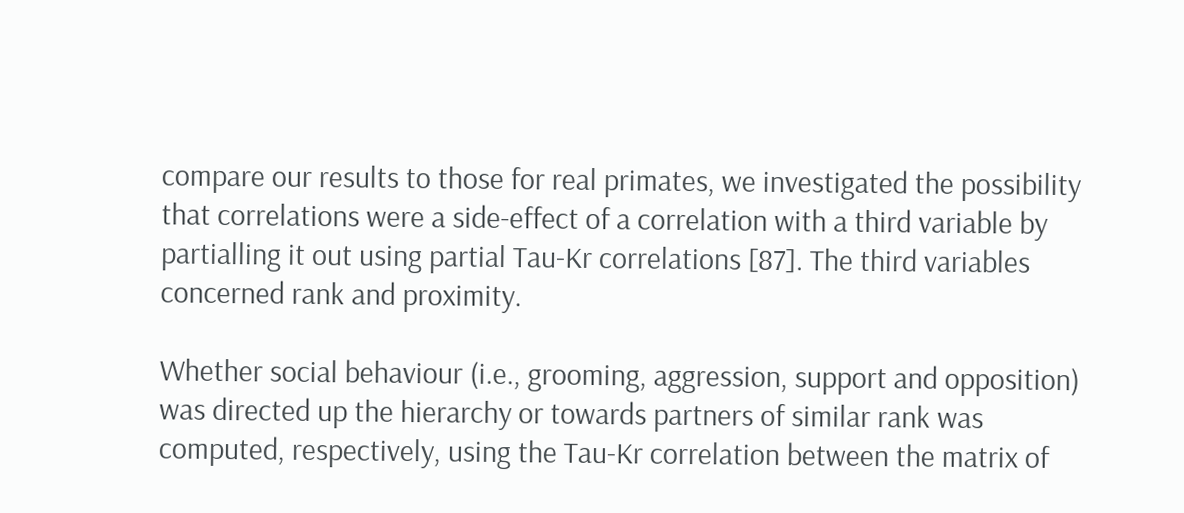compare our results to those for real primates, we investigated the possibility that correlations were a side-effect of a correlation with a third variable by partialling it out using partial Tau-Kr correlations [87]. The third variables concerned rank and proximity.

Whether social behaviour (i.e., grooming, aggression, support and opposition) was directed up the hierarchy or towards partners of similar rank was computed, respectively, using the Tau-Kr correlation between the matrix of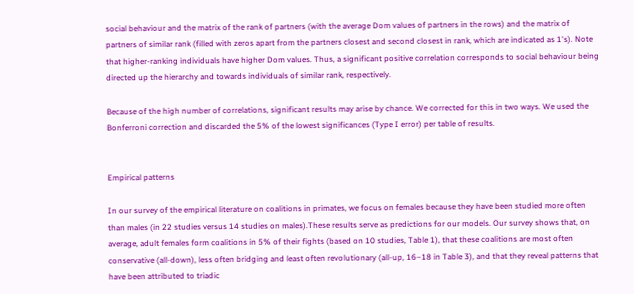social behaviour and the matrix of the rank of partners (with the average Dom values of partners in the rows) and the matrix of partners of similar rank (filled with zeros apart from the partners closest and second closest in rank, which are indicated as 1's). Note that higher-ranking individuals have higher Dom values. Thus, a significant positive correlation corresponds to social behaviour being directed up the hierarchy and towards individuals of similar rank, respectively.

Because of the high number of correlations, significant results may arise by chance. We corrected for this in two ways. We used the Bonferroni correction and discarded the 5% of the lowest significances (Type I error) per table of results.


Empirical patterns

In our survey of the empirical literature on coalitions in primates, we focus on females because they have been studied more often than males (in 22 studies versus 14 studies on males).These results serve as predictions for our models. Our survey shows that, on average, adult females form coalitions in 5% of their fights (based on 10 studies, Table 1), that these coalitions are most often conservative (all-down), less often bridging and least often revolutionary (all-up, 16–18 in Table 3), and that they reveal patterns that have been attributed to triadic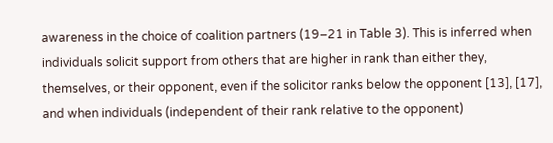awareness in the choice of coalition partners (19–21 in Table 3). This is inferred when individuals solicit support from others that are higher in rank than either they, themselves, or their opponent, even if the solicitor ranks below the opponent [13], [17], and when individuals (independent of their rank relative to the opponent)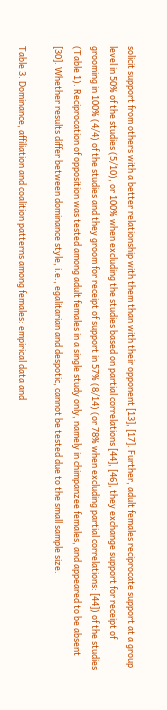solicit support from others with a better relationship with them than with their opponent [13], [17]. Further, adult females reciprocate support at a group level in 50% of the studies (5/10), or 100% when excluding the studies based on partial correlations [44], [46], they exchange support for receipt of grooming in 100% (4/4) of the studies and they groom for receipt of support in 57% (8/14) (or 78% when excluding partial correlations: [44]) of the studies (Table 1). Reciprocation of opposition was tested among adult females in a single study only, namely in chimpanzee females, and appeared to be absent [30]. Whether results differ between dominance style, i.e., egalitarian and despotic, cannot be tested due to the small sample size.

Table 3. Dominance, affiliation and coalition patterns among females: empirical data and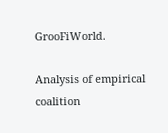GrooFiWorld.

Analysis of empirical coalition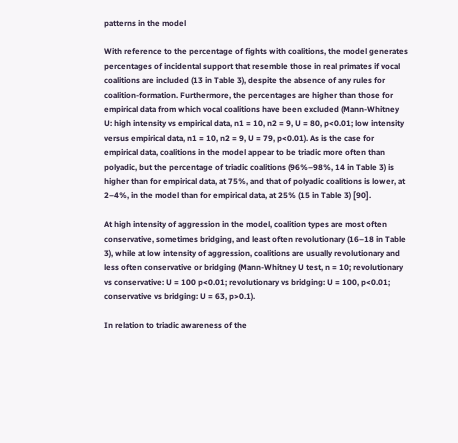patterns in the model

With reference to the percentage of fights with coalitions, the model generates percentages of incidental support that resemble those in real primates if vocal coalitions are included (13 in Table 3), despite the absence of any rules for coalition-formation. Furthermore, the percentages are higher than those for empirical data from which vocal coalitions have been excluded (Mann-Whitney U: high intensity vs empirical data, n1 = 10, n2 = 9, U = 80, p<0.01; low intensity versus empirical data, n1 = 10, n2 = 9, U = 79, p<0.01). As is the case for empirical data, coalitions in the model appear to be triadic more often than polyadic, but the percentage of triadic coalitions (96%–98%, 14 in Table 3) is higher than for empirical data, at 75%, and that of polyadic coalitions is lower, at 2–4%, in the model than for empirical data, at 25% (15 in Table 3) [90].

At high intensity of aggression in the model, coalition types are most often conservative, sometimes bridging, and least often revolutionary (16–18 in Table 3), while at low intensity of aggression, coalitions are usually revolutionary and less often conservative or bridging (Mann-Whitney U test, n = 10; revolutionary vs conservative: U = 100 p<0.01; revolutionary vs bridging: U = 100, p<0.01; conservative vs bridging: U = 63, p>0.1).

In relation to triadic awareness of the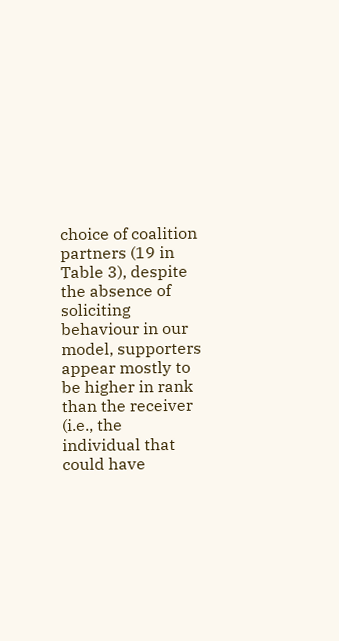choice of coalition partners (19 in Table 3), despite the absence of soliciting behaviour in our model, supporters appear mostly to be higher in rank than the receiver (i.e., the individual that could have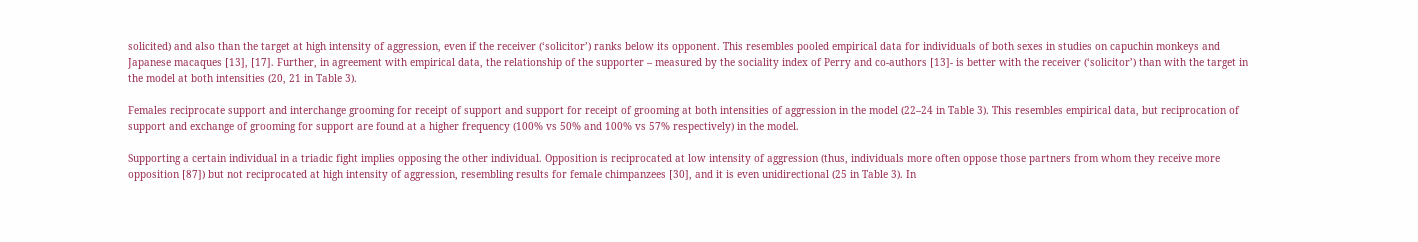solicited) and also than the target at high intensity of aggression, even if the receiver (‘solicitor’) ranks below its opponent. This resembles pooled empirical data for individuals of both sexes in studies on capuchin monkeys and Japanese macaques [13], [17]. Further, in agreement with empirical data, the relationship of the supporter – measured by the sociality index of Perry and co-authors [13]- is better with the receiver (‘solicitor’) than with the target in the model at both intensities (20, 21 in Table 3).

Females reciprocate support and interchange grooming for receipt of support and support for receipt of grooming at both intensities of aggression in the model (22–24 in Table 3). This resembles empirical data, but reciprocation of support and exchange of grooming for support are found at a higher frequency (100% vs 50% and 100% vs 57% respectively) in the model.

Supporting a certain individual in a triadic fight implies opposing the other individual. Opposition is reciprocated at low intensity of aggression (thus, individuals more often oppose those partners from whom they receive more opposition [87]) but not reciprocated at high intensity of aggression, resembling results for female chimpanzees [30], and it is even unidirectional (25 in Table 3). In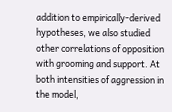addition to empirically-derived hypotheses, we also studied other correlations of opposition with grooming and support. At both intensities of aggression in the model,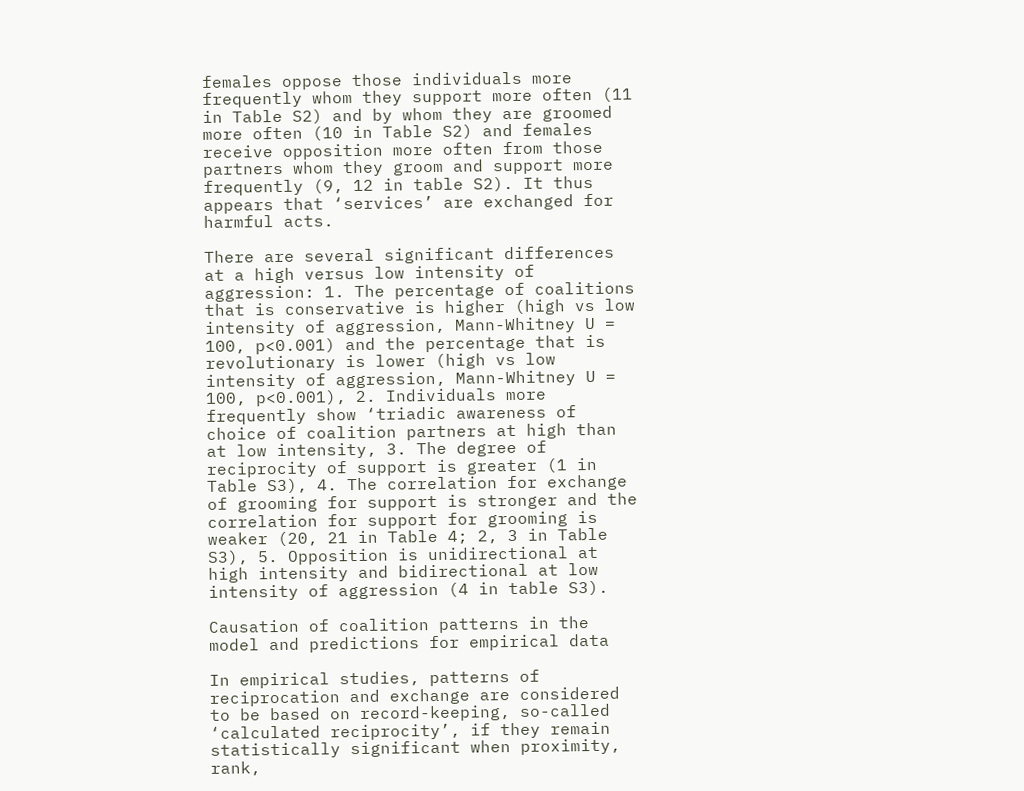females oppose those individuals more frequently whom they support more often (11 in Table S2) and by whom they are groomed more often (10 in Table S2) and females receive opposition more often from those partners whom they groom and support more frequently (9, 12 in table S2). It thus appears that ‘services’ are exchanged for harmful acts.

There are several significant differences at a high versus low intensity of aggression: 1. The percentage of coalitions that is conservative is higher (high vs low intensity of aggression, Mann-Whitney U = 100, p<0.001) and the percentage that is revolutionary is lower (high vs low intensity of aggression, Mann-Whitney U = 100, p<0.001), 2. Individuals more frequently show ‘triadic awareness of choice of coalition partners at high than at low intensity, 3. The degree of reciprocity of support is greater (1 in Table S3), 4. The correlation for exchange of grooming for support is stronger and the correlation for support for grooming is weaker (20, 21 in Table 4; 2, 3 in Table S3), 5. Opposition is unidirectional at high intensity and bidirectional at low intensity of aggression (4 in table S3).

Causation of coalition patterns in the model and predictions for empirical data

In empirical studies, patterns of reciprocation and exchange are considered to be based on record-keeping, so-called ‘calculated reciprocity’, if they remain statistically significant when proximity, rank,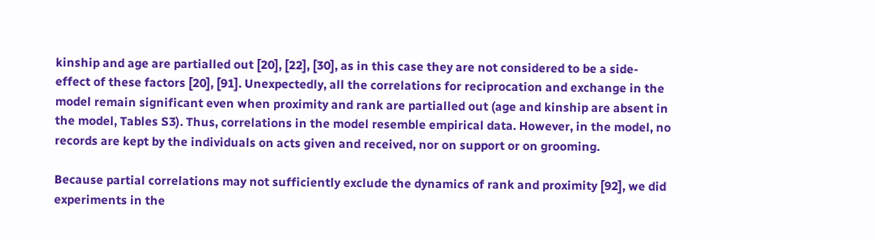kinship and age are partialled out [20], [22], [30], as in this case they are not considered to be a side-effect of these factors [20], [91]. Unexpectedly, all the correlations for reciprocation and exchange in the model remain significant even when proximity and rank are partialled out (age and kinship are absent in the model, Tables S3). Thus, correlations in the model resemble empirical data. However, in the model, no records are kept by the individuals on acts given and received, nor on support or on grooming.

Because partial correlations may not sufficiently exclude the dynamics of rank and proximity [92], we did experiments in the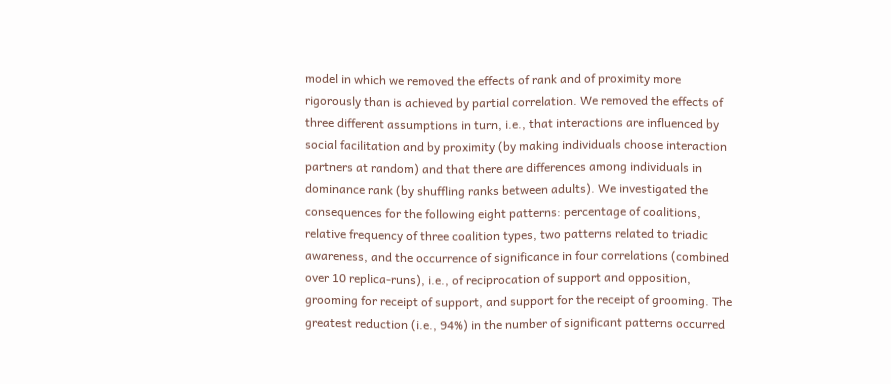model in which we removed the effects of rank and of proximity more rigorously than is achieved by partial correlation. We removed the effects of three different assumptions in turn, i.e., that interactions are influenced by social facilitation and by proximity (by making individuals choose interaction partners at random) and that there are differences among individuals in dominance rank (by shuffling ranks between adults). We investigated the consequences for the following eight patterns: percentage of coalitions, relative frequency of three coalition types, two patterns related to triadic awareness, and the occurrence of significance in four correlations (combined over 10 replica-runs), i.e., of reciprocation of support and opposition, grooming for receipt of support, and support for the receipt of grooming. The greatest reduction (i.e., 94%) in the number of significant patterns occurred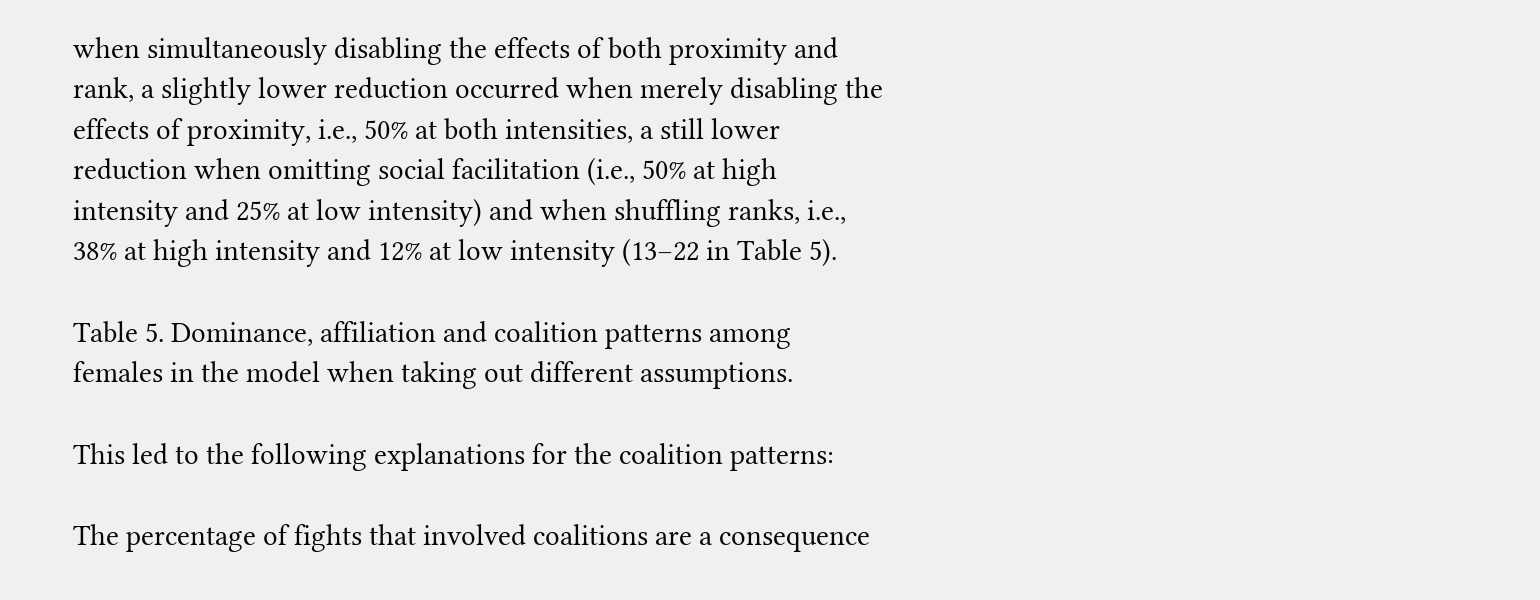when simultaneously disabling the effects of both proximity and rank, a slightly lower reduction occurred when merely disabling the effects of proximity, i.e., 50% at both intensities, a still lower reduction when omitting social facilitation (i.e., 50% at high intensity and 25% at low intensity) and when shuffling ranks, i.e., 38% at high intensity and 12% at low intensity (13–22 in Table 5).

Table 5. Dominance, affiliation and coalition patterns among females in the model when taking out different assumptions.

This led to the following explanations for the coalition patterns:

The percentage of fights that involved coalitions are a consequence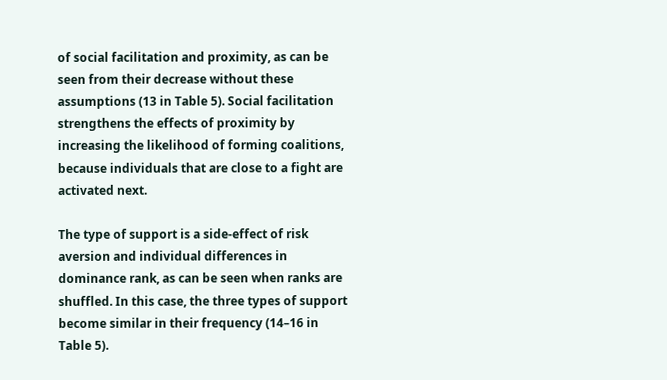of social facilitation and proximity, as can be seen from their decrease without these assumptions (13 in Table 5). Social facilitation strengthens the effects of proximity by increasing the likelihood of forming coalitions, because individuals that are close to a fight are activated next.

The type of support is a side-effect of risk aversion and individual differences in dominance rank, as can be seen when ranks are shuffled. In this case, the three types of support become similar in their frequency (14–16 in Table 5).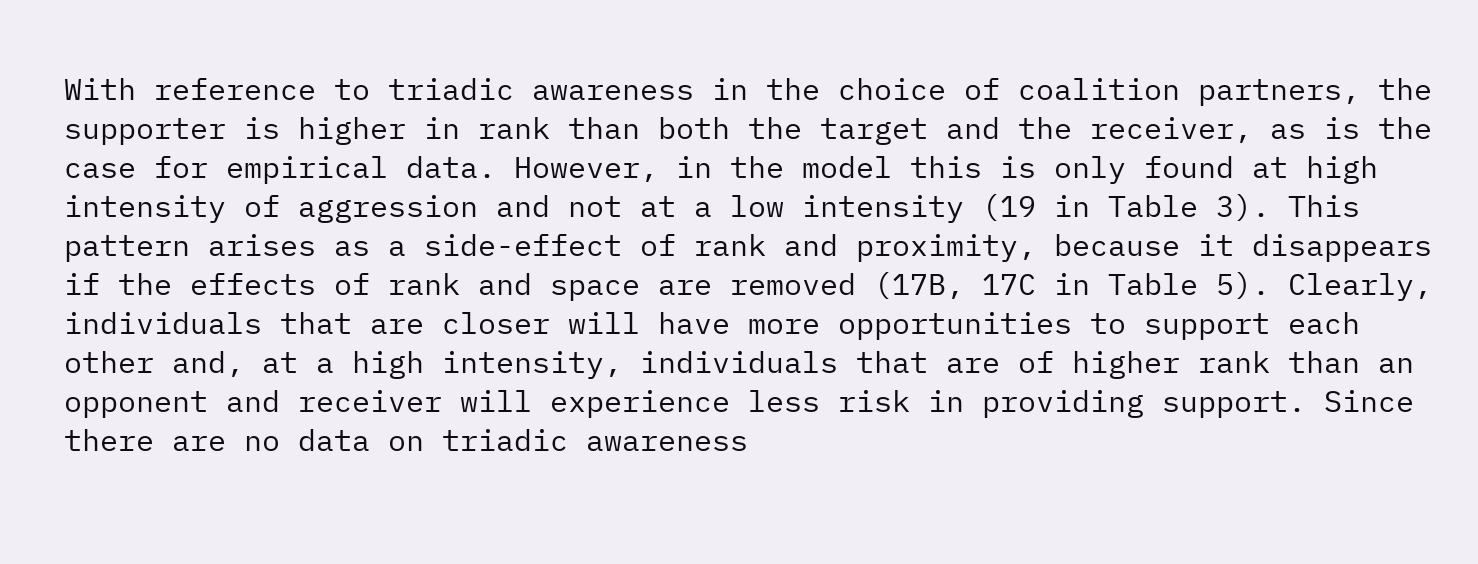With reference to triadic awareness in the choice of coalition partners, the supporter is higher in rank than both the target and the receiver, as is the case for empirical data. However, in the model this is only found at high intensity of aggression and not at a low intensity (19 in Table 3). This pattern arises as a side-effect of rank and proximity, because it disappears if the effects of rank and space are removed (17B, 17C in Table 5). Clearly, individuals that are closer will have more opportunities to support each other and, at a high intensity, individuals that are of higher rank than an opponent and receiver will experience less risk in providing support. Since there are no data on triadic awareness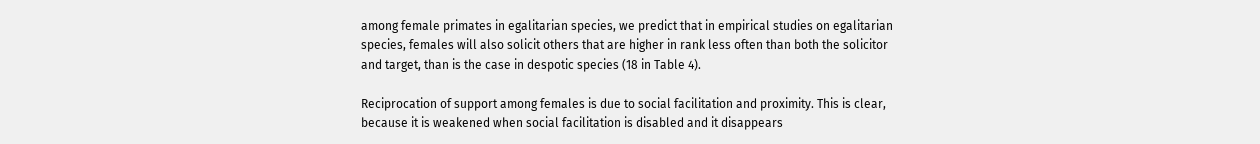among female primates in egalitarian species, we predict that in empirical studies on egalitarian species, females will also solicit others that are higher in rank less often than both the solicitor and target, than is the case in despotic species (18 in Table 4).

Reciprocation of support among females is due to social facilitation and proximity. This is clear, because it is weakened when social facilitation is disabled and it disappears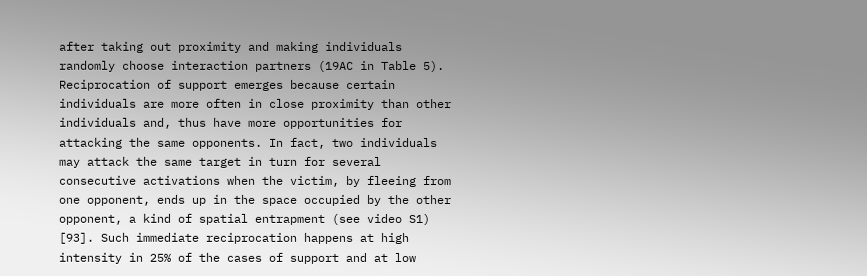after taking out proximity and making individuals randomly choose interaction partners (19AC in Table 5). Reciprocation of support emerges because certain individuals are more often in close proximity than other individuals and, thus have more opportunities for attacking the same opponents. In fact, two individuals may attack the same target in turn for several consecutive activations when the victim, by fleeing from one opponent, ends up in the space occupied by the other opponent, a kind of spatial entrapment (see video S1) [93]. Such immediate reciprocation happens at high intensity in 25% of the cases of support and at low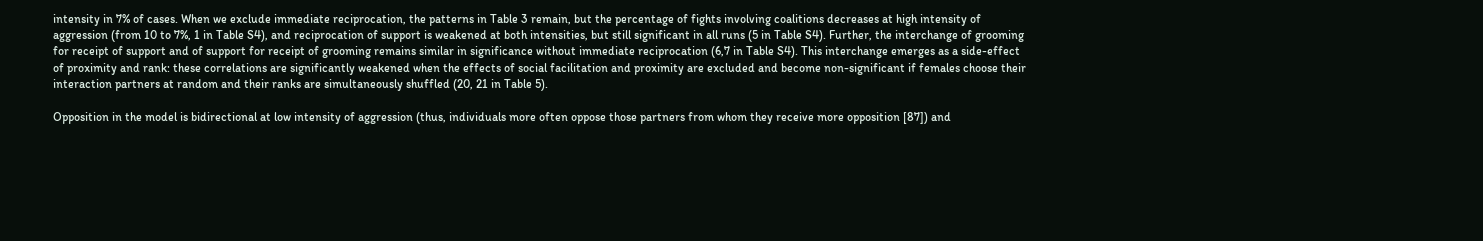intensity in 7% of cases. When we exclude immediate reciprocation, the patterns in Table 3 remain, but the percentage of fights involving coalitions decreases at high intensity of aggression (from 10 to 7%, 1 in Table S4), and reciprocation of support is weakened at both intensities, but still significant in all runs (5 in Table S4). Further, the interchange of grooming for receipt of support and of support for receipt of grooming remains similar in significance without immediate reciprocation (6,7 in Table S4). This interchange emerges as a side-effect of proximity and rank: these correlations are significantly weakened when the effects of social facilitation and proximity are excluded and become non-significant if females choose their interaction partners at random and their ranks are simultaneously shuffled (20, 21 in Table 5).

Opposition in the model is bidirectional at low intensity of aggression (thus, individuals more often oppose those partners from whom they receive more opposition [87]) and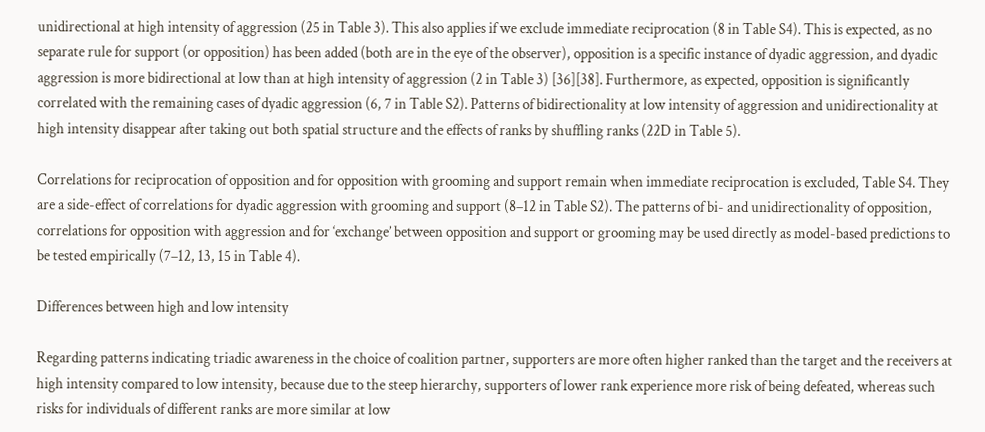unidirectional at high intensity of aggression (25 in Table 3). This also applies if we exclude immediate reciprocation (8 in Table S4). This is expected, as no separate rule for support (or opposition) has been added (both are in the eye of the observer), opposition is a specific instance of dyadic aggression, and dyadic aggression is more bidirectional at low than at high intensity of aggression (2 in Table 3) [36][38]. Furthermore, as expected, opposition is significantly correlated with the remaining cases of dyadic aggression (6, 7 in Table S2). Patterns of bidirectionality at low intensity of aggression and unidirectionality at high intensity disappear after taking out both spatial structure and the effects of ranks by shuffling ranks (22D in Table 5).

Correlations for reciprocation of opposition and for opposition with grooming and support remain when immediate reciprocation is excluded, Table S4. They are a side-effect of correlations for dyadic aggression with grooming and support (8–12 in Table S2). The patterns of bi- and unidirectionality of opposition, correlations for opposition with aggression and for ‘exchange’ between opposition and support or grooming may be used directly as model-based predictions to be tested empirically (7–12, 13, 15 in Table 4).

Differences between high and low intensity

Regarding patterns indicating triadic awareness in the choice of coalition partner, supporters are more often higher ranked than the target and the receivers at high intensity compared to low intensity, because due to the steep hierarchy, supporters of lower rank experience more risk of being defeated, whereas such risks for individuals of different ranks are more similar at low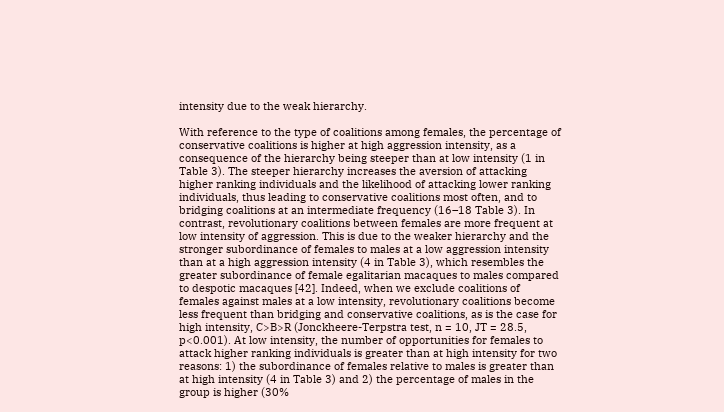intensity due to the weak hierarchy.

With reference to the type of coalitions among females, the percentage of conservative coalitions is higher at high aggression intensity, as a consequence of the hierarchy being steeper than at low intensity (1 in Table 3). The steeper hierarchy increases the aversion of attacking higher ranking individuals and the likelihood of attacking lower ranking individuals, thus leading to conservative coalitions most often, and to bridging coalitions at an intermediate frequency (16–18 Table 3). In contrast, revolutionary coalitions between females are more frequent at low intensity of aggression. This is due to the weaker hierarchy and the stronger subordinance of females to males at a low aggression intensity than at a high aggression intensity (4 in Table 3), which resembles the greater subordinance of female egalitarian macaques to males compared to despotic macaques [42]. Indeed, when we exclude coalitions of females against males at a low intensity, revolutionary coalitions become less frequent than bridging and conservative coalitions, as is the case for high intensity, C>B>R (Jonckheere-Terpstra test, n = 10, JT = 28.5, p<0.001). At low intensity, the number of opportunities for females to attack higher ranking individuals is greater than at high intensity for two reasons: 1) the subordinance of females relative to males is greater than at high intensity (4 in Table 3) and 2) the percentage of males in the group is higher (30%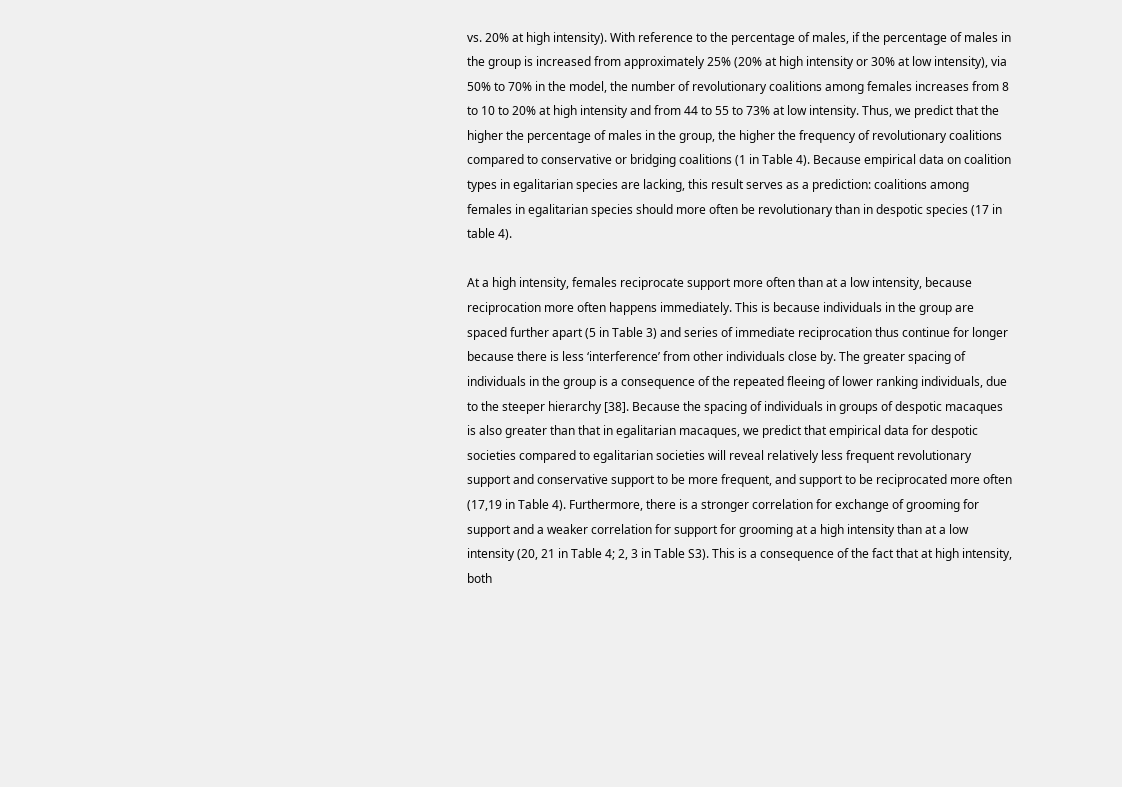vs. 20% at high intensity). With reference to the percentage of males, if the percentage of males in the group is increased from approximately 25% (20% at high intensity or 30% at low intensity), via 50% to 70% in the model, the number of revolutionary coalitions among females increases from 8 to 10 to 20% at high intensity and from 44 to 55 to 73% at low intensity. Thus, we predict that the higher the percentage of males in the group, the higher the frequency of revolutionary coalitions compared to conservative or bridging coalitions (1 in Table 4). Because empirical data on coalition types in egalitarian species are lacking, this result serves as a prediction: coalitions among females in egalitarian species should more often be revolutionary than in despotic species (17 in table 4).

At a high intensity, females reciprocate support more often than at a low intensity, because reciprocation more often happens immediately. This is because individuals in the group are spaced further apart (5 in Table 3) and series of immediate reciprocation thus continue for longer because there is less ‘interference’ from other individuals close by. The greater spacing of individuals in the group is a consequence of the repeated fleeing of lower ranking individuals, due to the steeper hierarchy [38]. Because the spacing of individuals in groups of despotic macaques is also greater than that in egalitarian macaques, we predict that empirical data for despotic societies compared to egalitarian societies will reveal relatively less frequent revolutionary support and conservative support to be more frequent, and support to be reciprocated more often (17,19 in Table 4). Furthermore, there is a stronger correlation for exchange of grooming for support and a weaker correlation for support for grooming at a high intensity than at a low intensity (20, 21 in Table 4; 2, 3 in Table S3). This is a consequence of the fact that at high intensity, both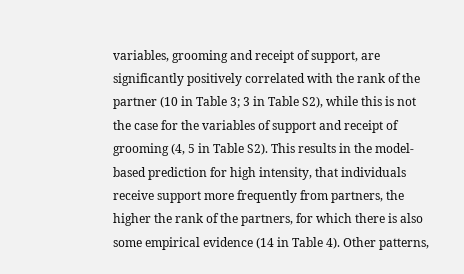variables, grooming and receipt of support, are significantly positively correlated with the rank of the partner (10 in Table 3; 3 in Table S2), while this is not the case for the variables of support and receipt of grooming (4, 5 in Table S2). This results in the model-based prediction for high intensity, that individuals receive support more frequently from partners, the higher the rank of the partners, for which there is also some empirical evidence (14 in Table 4). Other patterns,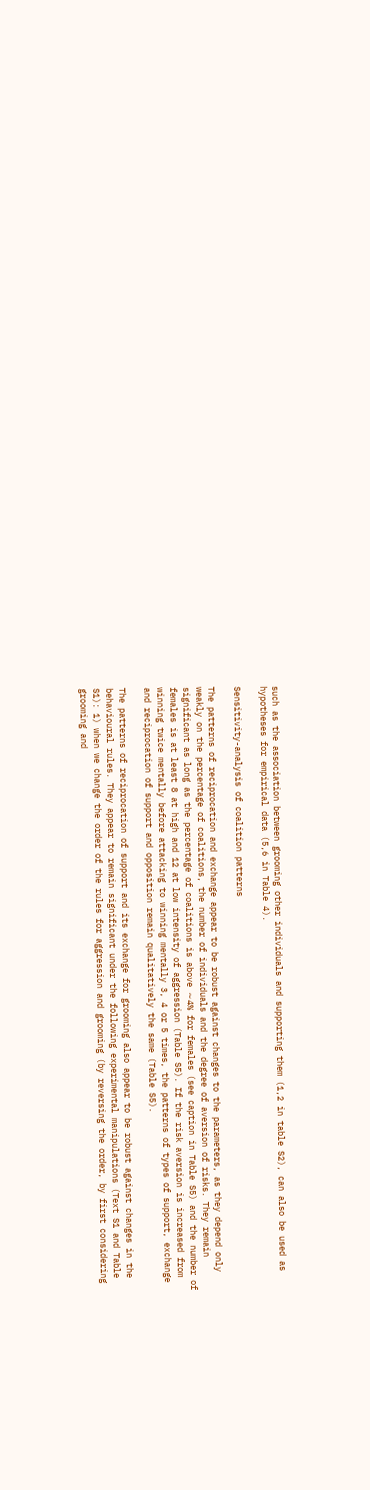such as the association between grooming other individuals and supporting them (1,2 in table S2), can also be used as hypotheses for empirical data (5,6 in Table 4).

Sensitivity-analysis of coalition patterns

The patterns of reciprocation and exchange appear to be robust against changes to the parameters, as they depend only weakly on the percentage of coalitions, the number of individuals and the degree of aversion of risks. They remain significant as long as the percentage of coalitions is above ∼4% for females (see caption in Table S5) and the number of females is at least 8 at high and 12 at low intensity of aggression (Table S5). If the risk aversion is increased from winning twice mentally before attacking to winning mentally 3, 4 or 5 times, the patterns of types of support, exchange and reciprocation of support and opposition remain qualitatively the same (Table S5).

The patterns of reciprocation of support and its exchange for grooming also appear to be robust against changes in the behavioural rules. They appear to remain significant under the following experimental manipulations (Text S1 and Table S1): 1) when we change the order of the rules for aggression and grooming (by reversing the order, by first considering grooming and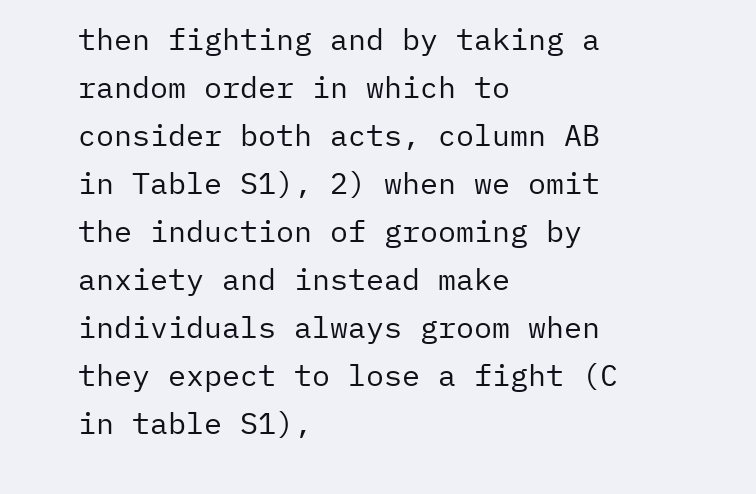then fighting and by taking a random order in which to consider both acts, column AB in Table S1), 2) when we omit the induction of grooming by anxiety and instead make individuals always groom when they expect to lose a fight (C in table S1),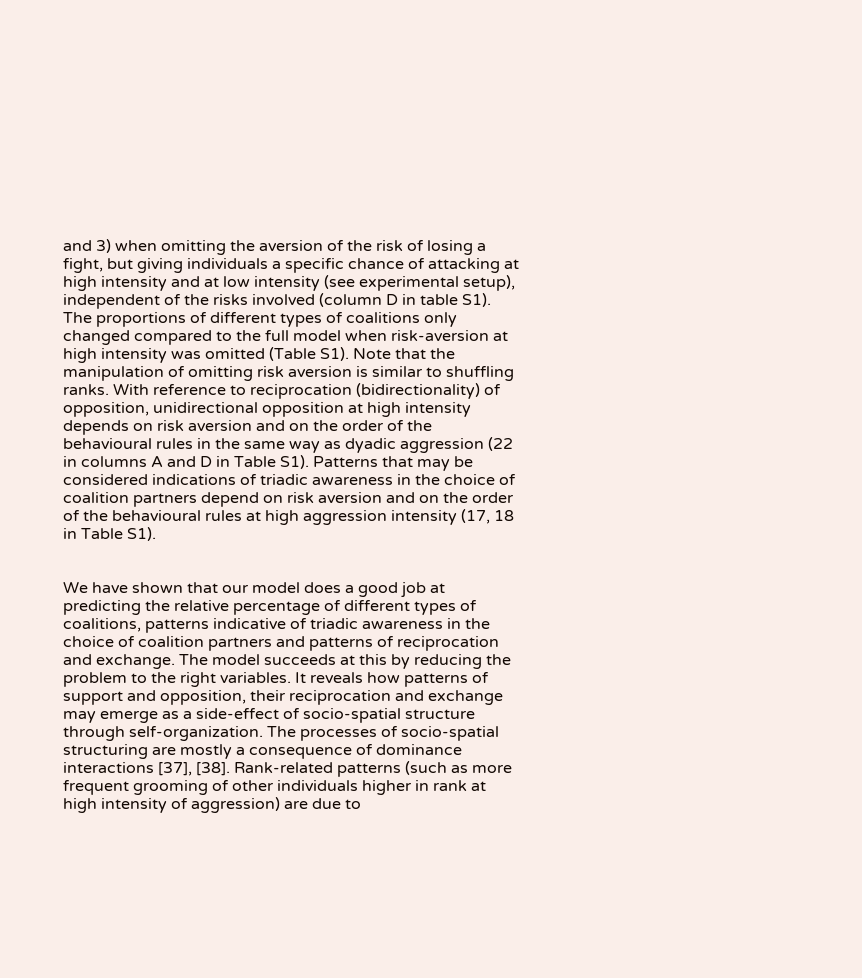and 3) when omitting the aversion of the risk of losing a fight, but giving individuals a specific chance of attacking at high intensity and at low intensity (see experimental setup), independent of the risks involved (column D in table S1). The proportions of different types of coalitions only changed compared to the full model when risk-aversion at high intensity was omitted (Table S1). Note that the manipulation of omitting risk aversion is similar to shuffling ranks. With reference to reciprocation (bidirectionality) of opposition, unidirectional opposition at high intensity depends on risk aversion and on the order of the behavioural rules in the same way as dyadic aggression (22 in columns A and D in Table S1). Patterns that may be considered indications of triadic awareness in the choice of coalition partners depend on risk aversion and on the order of the behavioural rules at high aggression intensity (17, 18 in Table S1).


We have shown that our model does a good job at predicting the relative percentage of different types of coalitions, patterns indicative of triadic awareness in the choice of coalition partners and patterns of reciprocation and exchange. The model succeeds at this by reducing the problem to the right variables. It reveals how patterns of support and opposition, their reciprocation and exchange may emerge as a side-effect of socio-spatial structure through self-organization. The processes of socio-spatial structuring are mostly a consequence of dominance interactions [37], [38]. Rank-related patterns (such as more frequent grooming of other individuals higher in rank at high intensity of aggression) are due to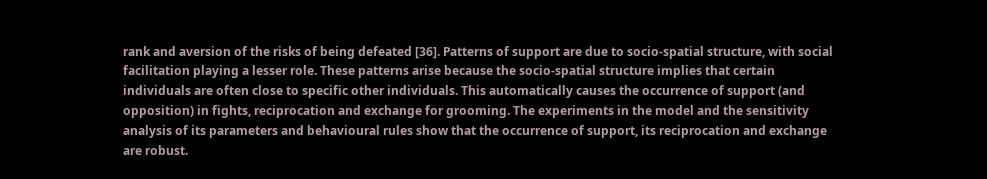rank and aversion of the risks of being defeated [36]. Patterns of support are due to socio-spatial structure, with social facilitation playing a lesser role. These patterns arise because the socio-spatial structure implies that certain individuals are often close to specific other individuals. This automatically causes the occurrence of support (and opposition) in fights, reciprocation and exchange for grooming. The experiments in the model and the sensitivity analysis of its parameters and behavioural rules show that the occurrence of support, its reciprocation and exchange are robust.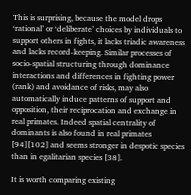This is surprising, because the model drops ‘rational’ or ‘deliberate’ choices by individuals to support others in fights, it lacks triadic awareness and lacks record-keeping. Similar processes of socio-spatial structuring through dominance interactions and differences in fighting power (rank) and avoidance of risks, may also automatically induce patterns of support and opposition, their reciprocation and exchange in real primates. Indeed spatial centrality of dominants is also found in real primates [94][102] and seems stronger in despotic species than in egalitarian species [38].

It is worth comparing existing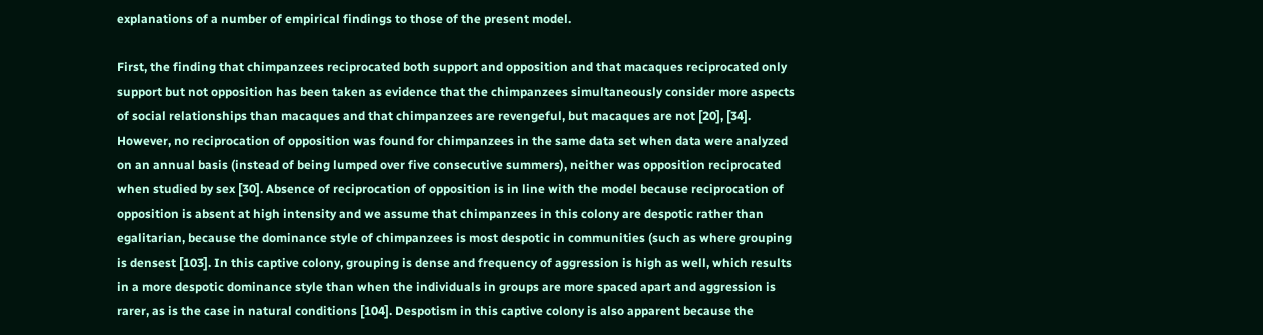explanations of a number of empirical findings to those of the present model.

First, the finding that chimpanzees reciprocated both support and opposition and that macaques reciprocated only support but not opposition has been taken as evidence that the chimpanzees simultaneously consider more aspects of social relationships than macaques and that chimpanzees are revengeful, but macaques are not [20], [34]. However, no reciprocation of opposition was found for chimpanzees in the same data set when data were analyzed on an annual basis (instead of being lumped over five consecutive summers), neither was opposition reciprocated when studied by sex [30]. Absence of reciprocation of opposition is in line with the model because reciprocation of opposition is absent at high intensity and we assume that chimpanzees in this colony are despotic rather than egalitarian, because the dominance style of chimpanzees is most despotic in communities (such as where grouping is densest [103]. In this captive colony, grouping is dense and frequency of aggression is high as well, which results in a more despotic dominance style than when the individuals in groups are more spaced apart and aggression is rarer, as is the case in natural conditions [104]. Despotism in this captive colony is also apparent because the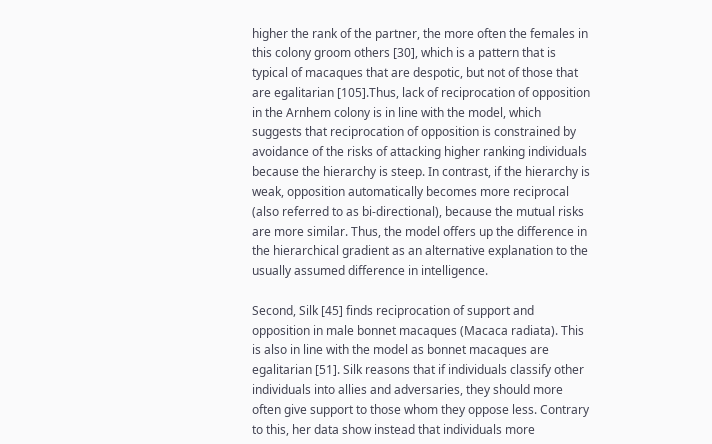higher the rank of the partner, the more often the females in this colony groom others [30], which is a pattern that is typical of macaques that are despotic, but not of those that are egalitarian [105].Thus, lack of reciprocation of opposition in the Arnhem colony is in line with the model, which suggests that reciprocation of opposition is constrained by avoidance of the risks of attacking higher ranking individuals because the hierarchy is steep. In contrast, if the hierarchy is weak, opposition automatically becomes more reciprocal (also referred to as bi-directional), because the mutual risks are more similar. Thus, the model offers up the difference in the hierarchical gradient as an alternative explanation to the usually assumed difference in intelligence.

Second, Silk [45] finds reciprocation of support and opposition in male bonnet macaques (Macaca radiata). This is also in line with the model as bonnet macaques are egalitarian [51]. Silk reasons that if individuals classify other individuals into allies and adversaries, they should more often give support to those whom they oppose less. Contrary to this, her data show instead that individuals more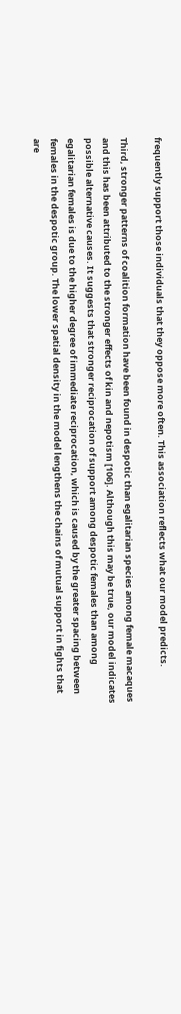frequently support those individuals that they oppose more often. This association reflects what our model predicts.

Third, stronger patterns of coalition formation have been found in despotic than egalitarian species among female macaques and this has been attributed to the stronger effects of kin and nepotism [106]. Although this may be true, our model indicates possible alternative causes. It suggests that stronger reciprocation of support among despotic females than among egalitarian females is due to the higher degree of immediate reciprocation, which is caused by the greater spacing between females in the despotic group. The lower spatial density in the model lengthens the chains of mutual support in fights that are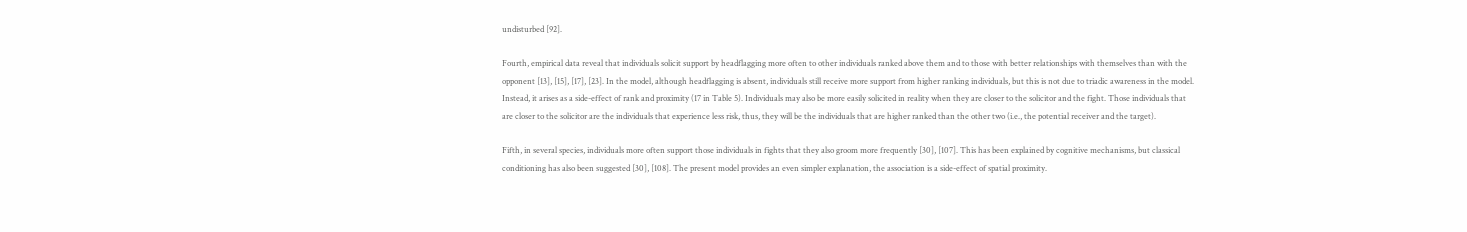undisturbed [92].

Fourth, empirical data reveal that individuals solicit support by headflagging more often to other individuals ranked above them and to those with better relationships with themselves than with the opponent [13], [15], [17], [23]. In the model, although headflagging is absent, individuals still receive more support from higher ranking individuals, but this is not due to triadic awareness in the model. Instead, it arises as a side-effect of rank and proximity (17 in Table 5). Individuals may also be more easily solicited in reality when they are closer to the solicitor and the fight. Those individuals that are closer to the solicitor are the individuals that experience less risk, thus, they will be the individuals that are higher ranked than the other two (i.e., the potential receiver and the target).

Fifth, in several species, individuals more often support those individuals in fights that they also groom more frequently [30], [107]. This has been explained by cognitive mechanisms, but classical conditioning has also been suggested [30], [108]. The present model provides an even simpler explanation, the association is a side-effect of spatial proximity.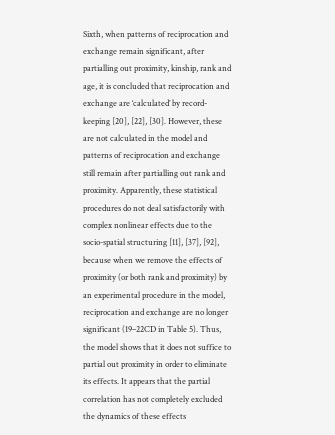Sixth, when patterns of reciprocation and exchange remain significant, after partialling out proximity, kinship, rank and age, it is concluded that reciprocation and exchange are ‘calculated’ by record-keeping [20], [22], [30]. However, these are not calculated in the model and patterns of reciprocation and exchange still remain after partialling out rank and proximity. Apparently, these statistical procedures do not deal satisfactorily with complex nonlinear effects due to the socio-spatial structuring [11], [37], [92], because when we remove the effects of proximity (or both rank and proximity) by an experimental procedure in the model, reciprocation and exchange are no longer significant (19–22CD in Table 5). Thus, the model shows that it does not suffice to partial out proximity in order to eliminate its effects. It appears that the partial correlation has not completely excluded the dynamics of these effects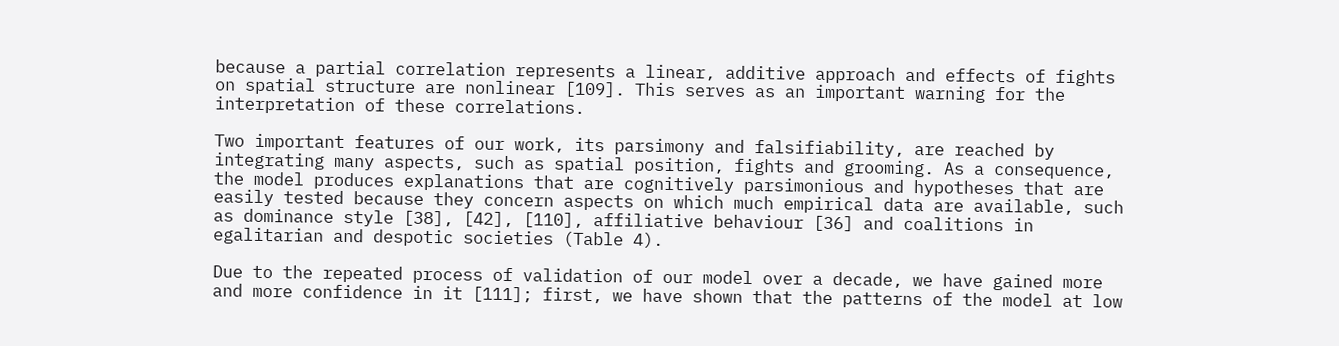because a partial correlation represents a linear, additive approach and effects of fights on spatial structure are nonlinear [109]. This serves as an important warning for the interpretation of these correlations.

Two important features of our work, its parsimony and falsifiability, are reached by integrating many aspects, such as spatial position, fights and grooming. As a consequence, the model produces explanations that are cognitively parsimonious and hypotheses that are easily tested because they concern aspects on which much empirical data are available, such as dominance style [38], [42], [110], affiliative behaviour [36] and coalitions in egalitarian and despotic societies (Table 4).

Due to the repeated process of validation of our model over a decade, we have gained more and more confidence in it [111]; first, we have shown that the patterns of the model at low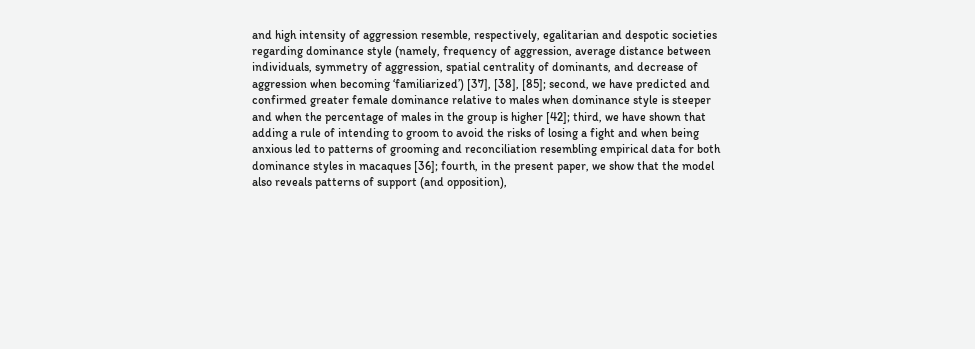and high intensity of aggression resemble, respectively, egalitarian and despotic societies regarding dominance style (namely, frequency of aggression, average distance between individuals, symmetry of aggression, spatial centrality of dominants, and decrease of aggression when becoming ‘familiarized’) [37], [38], [85]; second, we have predicted and confirmed greater female dominance relative to males when dominance style is steeper and when the percentage of males in the group is higher [42]; third, we have shown that adding a rule of intending to groom to avoid the risks of losing a fight and when being anxious led to patterns of grooming and reconciliation resembling empirical data for both dominance styles in macaques [36]; fourth, in the present paper, we show that the model also reveals patterns of support (and opposition),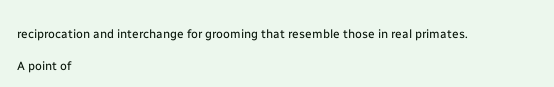reciprocation and interchange for grooming that resemble those in real primates.

A point of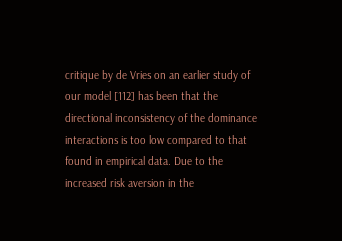critique by de Vries on an earlier study of our model [112] has been that the directional inconsistency of the dominance interactions is too low compared to that found in empirical data. Due to the increased risk aversion in the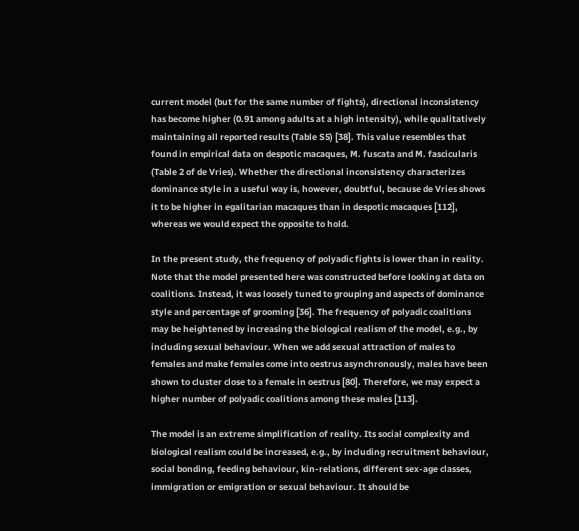current model (but for the same number of fights), directional inconsistency has become higher (0.91 among adults at a high intensity), while qualitatively maintaining all reported results (Table S5) [38]. This value resembles that found in empirical data on despotic macaques, M. fuscata and M. fascicularis (Table 2 of de Vries). Whether the directional inconsistency characterizes dominance style in a useful way is, however, doubtful, because de Vries shows it to be higher in egalitarian macaques than in despotic macaques [112], whereas we would expect the opposite to hold.

In the present study, the frequency of polyadic fights is lower than in reality. Note that the model presented here was constructed before looking at data on coalitions. Instead, it was loosely tuned to grouping and aspects of dominance style and percentage of grooming [36]. The frequency of polyadic coalitions may be heightened by increasing the biological realism of the model, e.g., by including sexual behaviour. When we add sexual attraction of males to females and make females come into oestrus asynchronously, males have been shown to cluster close to a female in oestrus [80]. Therefore, we may expect a higher number of polyadic coalitions among these males [113].

The model is an extreme simplification of reality. Its social complexity and biological realism could be increased, e.g., by including recruitment behaviour, social bonding, feeding behaviour, kin-relations, different sex-age classes, immigration or emigration or sexual behaviour. It should be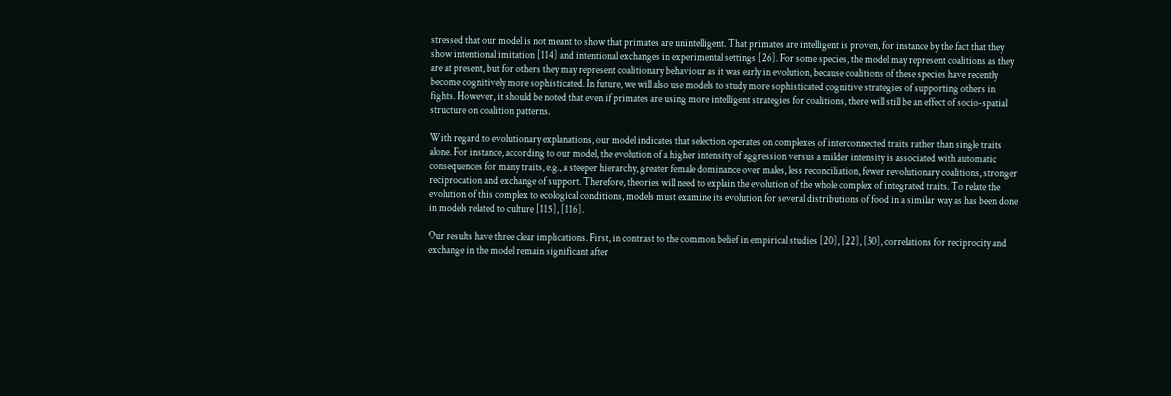stressed that our model is not meant to show that primates are unintelligent. That primates are intelligent is proven, for instance by the fact that they show intentional imitation [114] and intentional exchanges in experimental settings [26]. For some species, the model may represent coalitions as they are at present, but for others they may represent coalitionary behaviour as it was early in evolution, because coalitions of these species have recently become cognitively more sophisticated. In future, we will also use models to study more sophisticated cognitive strategies of supporting others in fights. However, it should be noted that even if primates are using more intelligent strategies for coalitions, there will still be an effect of socio-spatial structure on coalition patterns.

With regard to evolutionary explanations, our model indicates that selection operates on complexes of interconnected traits rather than single traits alone. For instance, according to our model, the evolution of a higher intensity of aggression versus a milder intensity is associated with automatic consequences for many traits, e.g., a steeper hierarchy, greater female dominance over males, less reconciliation, fewer revolutionary coalitions, stronger reciprocation and exchange of support. Therefore, theories will need to explain the evolution of the whole complex of integrated traits. To relate the evolution of this complex to ecological conditions, models must examine its evolution for several distributions of food in a similar way as has been done in models related to culture [115], [116].

Our results have three clear implications. First, in contrast to the common belief in empirical studies [20], [22], [30], correlations for reciprocity and exchange in the model remain significant after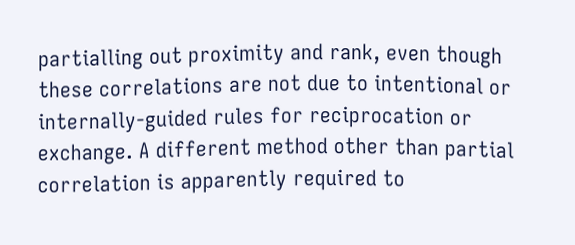partialling out proximity and rank, even though these correlations are not due to intentional or internally-guided rules for reciprocation or exchange. A different method other than partial correlation is apparently required to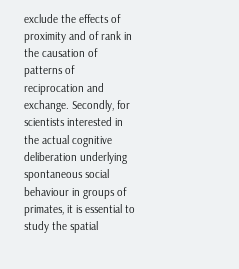exclude the effects of proximity and of rank in the causation of patterns of reciprocation and exchange. Secondly, for scientists interested in the actual cognitive deliberation underlying spontaneous social behaviour in groups of primates, it is essential to study the spatial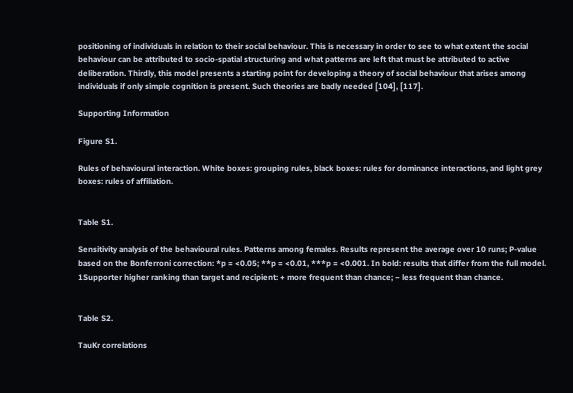positioning of individuals in relation to their social behaviour. This is necessary in order to see to what extent the social behaviour can be attributed to socio-spatial structuring and what patterns are left that must be attributed to active deliberation. Thirdly, this model presents a starting point for developing a theory of social behaviour that arises among individuals if only simple cognition is present. Such theories are badly needed [104], [117].

Supporting Information

Figure S1.

Rules of behavioural interaction. White boxes: grouping rules, black boxes: rules for dominance interactions, and light grey boxes: rules of affiliation.


Table S1.

Sensitivity analysis of the behavioural rules. Patterns among females. Results represent the average over 10 runs; P-value based on the Bonferroni correction: *p = <0.05; **p = <0.01, ***p = <0.001. In bold: results that differ from the full model. 1Supporter higher ranking than target and recipient: + more frequent than chance; − less frequent than chance.


Table S2.

TauKr correlations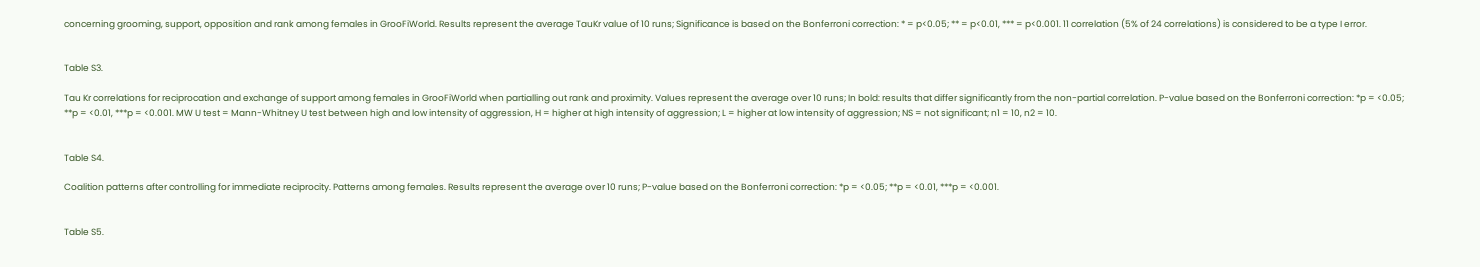concerning grooming, support, opposition and rank among females in GrooFiWorld. Results represent the average TauKr value of 10 runs; Significance is based on the Bonferroni correction: * = p<0.05; ** = p<0.01, *** = p<0.001. 11 correlation (5% of 24 correlations) is considered to be a type I error.


Table S3.

Tau Kr correlations for reciprocation and exchange of support among females in GrooFiWorld when partialling out rank and proximity. Values represent the average over 10 runs; In bold: results that differ significantly from the non-partial correlation. P-value based on the Bonferroni correction: *p = <0.05; **p = <0.01, ***p = <0.001. MW U test = Mann-Whitney U test between high and low intensity of aggression, H = higher at high intensity of aggression; L = higher at low intensity of aggression; NS = not significant; n1 = 10, n2 = 10.


Table S4.

Coalition patterns after controlling for immediate reciprocity. Patterns among females. Results represent the average over 10 runs; P-value based on the Bonferroni correction: *p = <0.05; **p = <0.01, ***p = <0.001.


Table S5.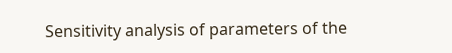Sensitivity analysis of parameters of the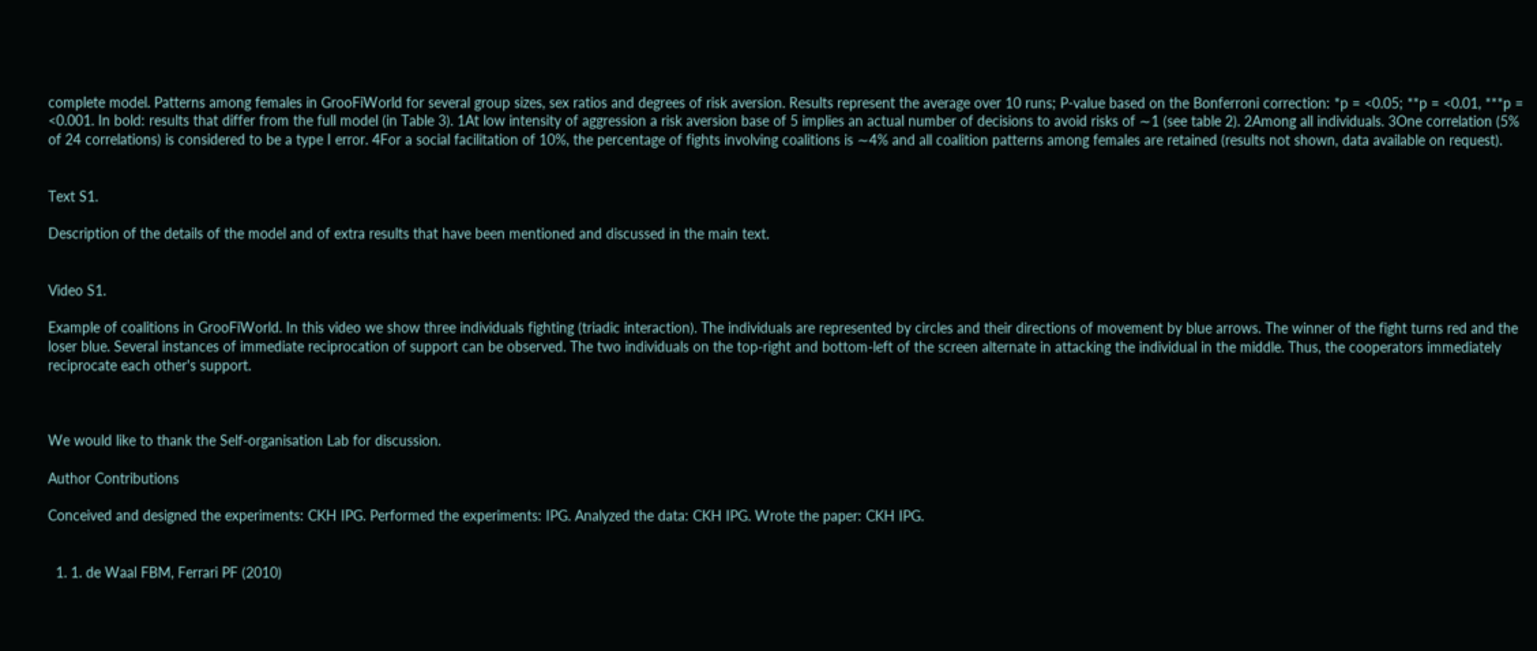complete model. Patterns among females in GrooFiWorld for several group sizes, sex ratios and degrees of risk aversion. Results represent the average over 10 runs; P-value based on the Bonferroni correction: *p = <0.05; **p = <0.01, ***p = <0.001. In bold: results that differ from the full model (in Table 3). 1At low intensity of aggression a risk aversion base of 5 implies an actual number of decisions to avoid risks of ∼1 (see table 2). 2Among all individuals. 3One correlation (5% of 24 correlations) is considered to be a type I error. 4For a social facilitation of 10%, the percentage of fights involving coalitions is ∼4% and all coalition patterns among females are retained (results not shown, data available on request).


Text S1.

Description of the details of the model and of extra results that have been mentioned and discussed in the main text.


Video S1.

Example of coalitions in GrooFiWorld. In this video we show three individuals fighting (triadic interaction). The individuals are represented by circles and their directions of movement by blue arrows. The winner of the fight turns red and the loser blue. Several instances of immediate reciprocation of support can be observed. The two individuals on the top-right and bottom-left of the screen alternate in attacking the individual in the middle. Thus, the cooperators immediately reciprocate each other's support.



We would like to thank the Self-organisation Lab for discussion.

Author Contributions

Conceived and designed the experiments: CKH IPG. Performed the experiments: IPG. Analyzed the data: CKH IPG. Wrote the paper: CKH IPG.


  1. 1. de Waal FBM, Ferrari PF (2010)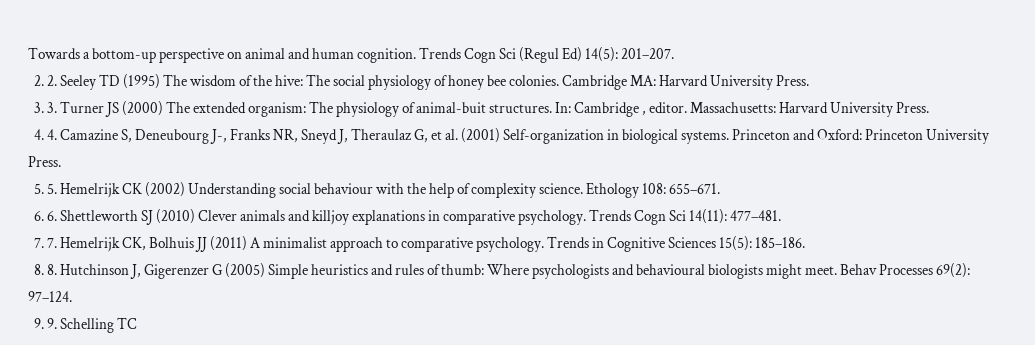Towards a bottom-up perspective on animal and human cognition. Trends Cogn Sci (Regul Ed) 14(5): 201–207.
  2. 2. Seeley TD (1995) The wisdom of the hive: The social physiology of honey bee colonies. Cambridge MA: Harvard University Press.
  3. 3. Turner JS (2000) The extended organism: The physiology of animal-buit structures. In: Cambridge , editor. Massachusetts: Harvard University Press.
  4. 4. Camazine S, Deneubourg J-, Franks NR, Sneyd J, Theraulaz G, et al. (2001) Self-organization in biological systems. Princeton and Oxford: Princeton University Press.
  5. 5. Hemelrijk CK (2002) Understanding social behaviour with the help of complexity science. Ethology 108: 655–671.
  6. 6. Shettleworth SJ (2010) Clever animals and killjoy explanations in comparative psychology. Trends Cogn Sci 14(11): 477–481.
  7. 7. Hemelrijk CK, Bolhuis JJ (2011) A minimalist approach to comparative psychology. Trends in Cognitive Sciences 15(5): 185–186.
  8. 8. Hutchinson J, Gigerenzer G (2005) Simple heuristics and rules of thumb: Where psychologists and behavioural biologists might meet. Behav Processes 69(2): 97–124.
  9. 9. Schelling TC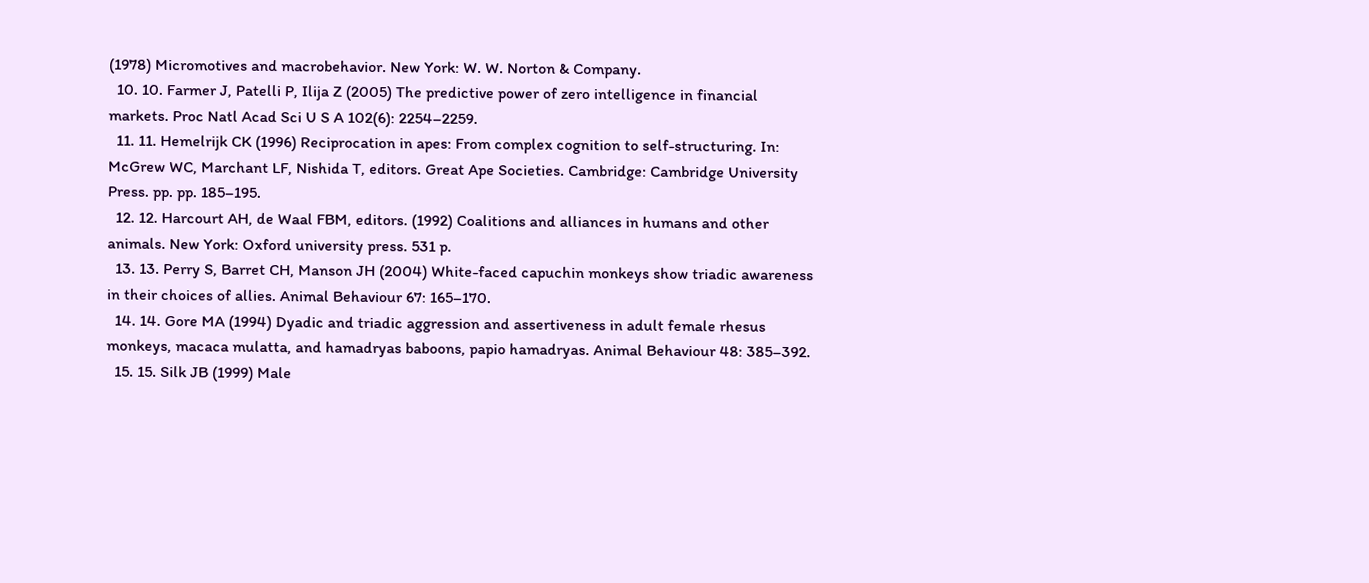(1978) Micromotives and macrobehavior. New York: W. W. Norton & Company.
  10. 10. Farmer J, Patelli P, Ilija Z (2005) The predictive power of zero intelligence in financial markets. Proc Natl Acad Sci U S A 102(6): 2254–2259.
  11. 11. Hemelrijk CK (1996) Reciprocation in apes: From complex cognition to self-structuring. In: McGrew WC, Marchant LF, Nishida T, editors. Great Ape Societies. Cambridge: Cambridge University Press. pp. pp. 185–195.
  12. 12. Harcourt AH, de Waal FBM, editors. (1992) Coalitions and alliances in humans and other animals. New York: Oxford university press. 531 p.
  13. 13. Perry S, Barret CH, Manson JH (2004) White-faced capuchin monkeys show triadic awareness in their choices of allies. Animal Behaviour 67: 165–170.
  14. 14. Gore MA (1994) Dyadic and triadic aggression and assertiveness in adult female rhesus monkeys, macaca mulatta, and hamadryas baboons, papio hamadryas. Animal Behaviour 48: 385–392.
  15. 15. Silk JB (1999) Male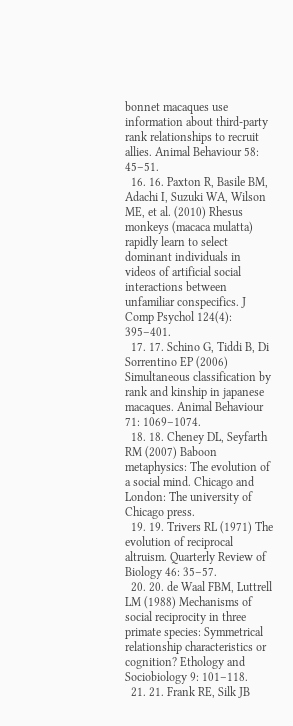bonnet macaques use information about third-party rank relationships to recruit allies. Animal Behaviour 58: 45–51.
  16. 16. Paxton R, Basile BM, Adachi I, Suzuki WA, Wilson ME, et al. (2010) Rhesus monkeys (macaca mulatta) rapidly learn to select dominant individuals in videos of artificial social interactions between unfamiliar conspecifics. J Comp Psychol 124(4): 395–401.
  17. 17. Schino G, Tiddi B, Di Sorrentino EP (2006) Simultaneous classification by rank and kinship in japanese macaques. Animal Behaviour 71: 1069–1074.
  18. 18. Cheney DL, Seyfarth RM (2007) Baboon metaphysics: The evolution of a social mind. Chicago and London: The university of Chicago press.
  19. 19. Trivers RL (1971) The evolution of reciprocal altruism. Quarterly Review of Biology 46: 35–57.
  20. 20. de Waal FBM, Luttrell LM (1988) Mechanisms of social reciprocity in three primate species: Symmetrical relationship characteristics or cognition? Ethology and Sociobiology 9: 101–118.
  21. 21. Frank RE, Silk JB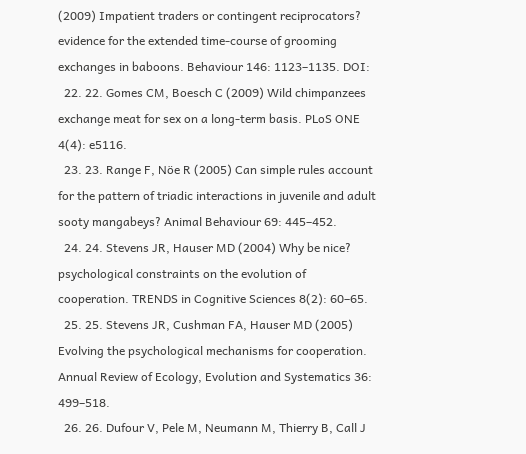(2009) Impatient traders or contingent reciprocators? evidence for the extended time-course of grooming exchanges in baboons. Behaviour 146: 1123–1135. DOI:
  22. 22. Gomes CM, Boesch C (2009) Wild chimpanzees exchange meat for sex on a long-term basis. PLoS ONE 4(4): e5116.
  23. 23. Range F, Nöe R (2005) Can simple rules account for the pattern of triadic interactions in juvenile and adult sooty mangabeys? Animal Behaviour 69: 445–452.
  24. 24. Stevens JR, Hauser MD (2004) Why be nice? psychological constraints on the evolution of cooperation. TRENDS in Cognitive Sciences 8(2): 60–65.
  25. 25. Stevens JR, Cushman FA, Hauser MD (2005) Evolving the psychological mechanisms for cooperation. Annual Review of Ecology, Evolution and Systematics 36: 499–518.
  26. 26. Dufour V, Pele M, Neumann M, Thierry B, Call J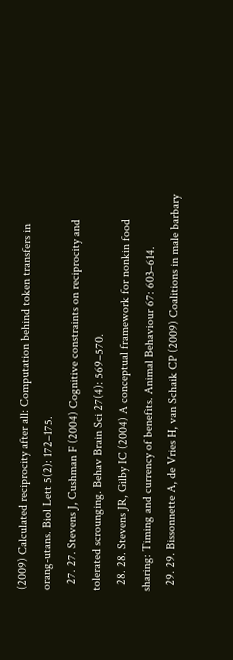(2009) Calculated reciprocity after all: Computation behind token transfers in orang-utans. Biol Lett 5(2): 172–175.
  27. 27. Stevens J, Cushman F (2004) Cognitive constraints on reciprocity and tolerated scrounging. Behav Brain Sci 27(4): 569–570.
  28. 28. Stevens JR, Gilby IC (2004) A conceptual framework for nonkin food sharing: Timing and currency of benefits. Animal Behaviour 67: 603–614.
  29. 29. Bissonnette A, de Vries H, van Schaik CP (2009) Coalitions in male barbary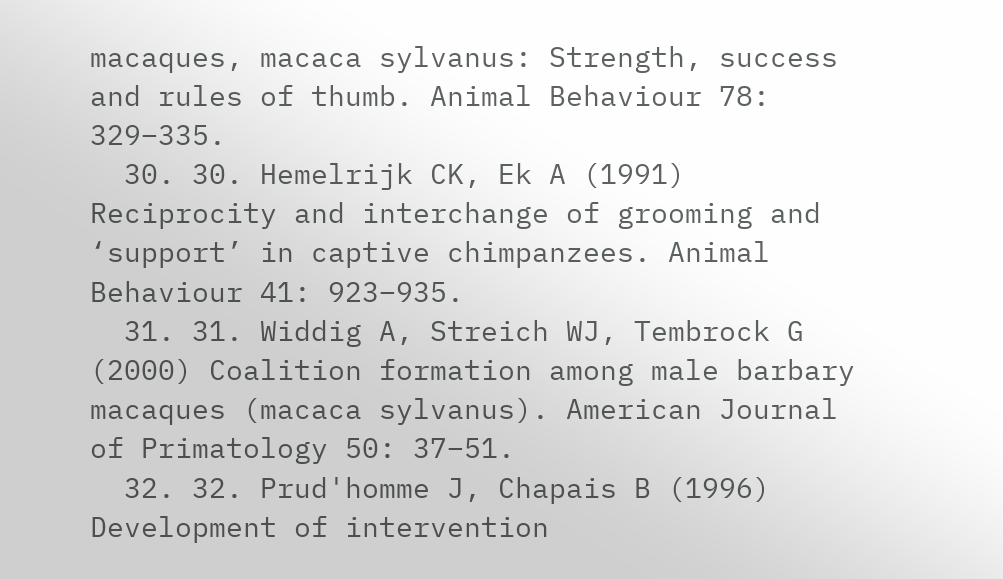macaques, macaca sylvanus: Strength, success and rules of thumb. Animal Behaviour 78: 329–335.
  30. 30. Hemelrijk CK, Ek A (1991) Reciprocity and interchange of grooming and ‘support’ in captive chimpanzees. Animal Behaviour 41: 923–935.
  31. 31. Widdig A, Streich WJ, Tembrock G (2000) Coalition formation among male barbary macaques (macaca sylvanus). American Journal of Primatology 50: 37–51.
  32. 32. Prud'homme J, Chapais B (1996) Development of intervention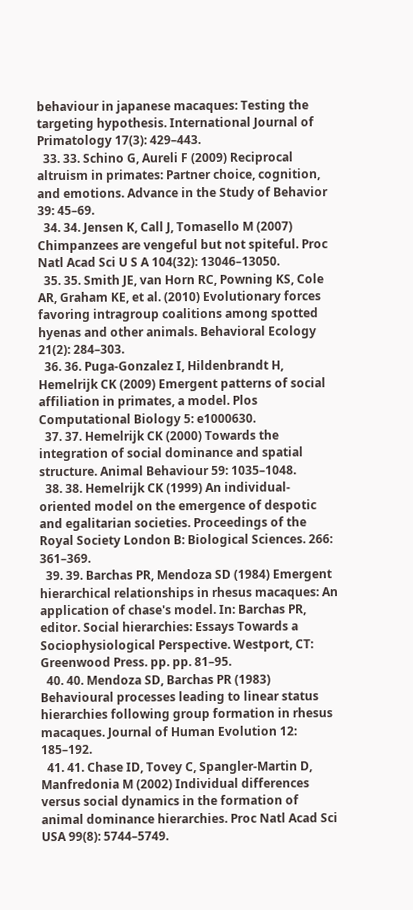behaviour in japanese macaques: Testing the targeting hypothesis. International Journal of Primatology 17(3): 429–443.
  33. 33. Schino G, Aureli F (2009) Reciprocal altruism in primates: Partner choice, cognition, and emotions. Advance in the Study of Behavior 39: 45–69.
  34. 34. Jensen K, Call J, Tomasello M (2007) Chimpanzees are vengeful but not spiteful. Proc Natl Acad Sci U S A 104(32): 13046–13050.
  35. 35. Smith JE, van Horn RC, Powning KS, Cole AR, Graham KE, et al. (2010) Evolutionary forces favoring intragroup coalitions among spotted hyenas and other animals. Behavioral Ecology 21(2): 284–303.
  36. 36. Puga-Gonzalez I, Hildenbrandt H, Hemelrijk CK (2009) Emergent patterns of social affiliation in primates, a model. Plos Computational Biology 5: e1000630.
  37. 37. Hemelrijk CK (2000) Towards the integration of social dominance and spatial structure. Animal Behaviour 59: 1035–1048.
  38. 38. Hemelrijk CK (1999) An individual-oriented model on the emergence of despotic and egalitarian societies. Proceedings of the Royal Society London B: Biological Sciences. 266: 361–369.
  39. 39. Barchas PR, Mendoza SD (1984) Emergent hierarchical relationships in rhesus macaques: An application of chase's model. In: Barchas PR, editor. Social hierarchies: Essays Towards a Sociophysiological Perspective. Westport, CT: Greenwood Press. pp. pp. 81–95.
  40. 40. Mendoza SD, Barchas PR (1983) Behavioural processes leading to linear status hierarchies following group formation in rhesus macaques. Journal of Human Evolution 12: 185–192.
  41. 41. Chase ID, Tovey C, Spangler-Martin D, Manfredonia M (2002) Individual differences versus social dynamics in the formation of animal dominance hierarchies. Proc Natl Acad Sci USA 99(8): 5744–5749.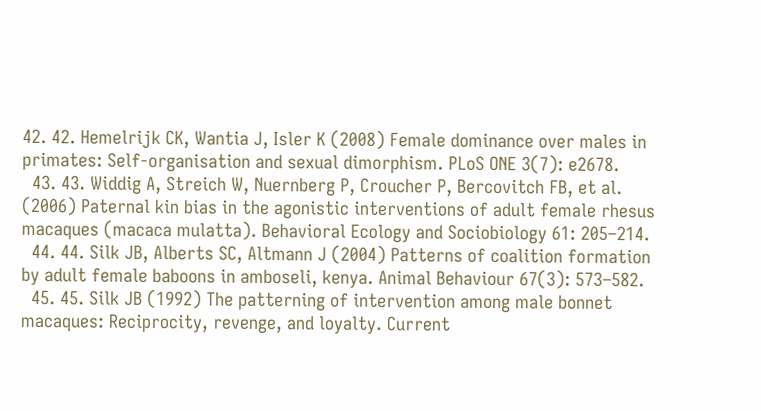42. 42. Hemelrijk CK, Wantia J, Isler K (2008) Female dominance over males in primates: Self-organisation and sexual dimorphism. PLoS ONE 3(7): e2678.
  43. 43. Widdig A, Streich W, Nuernberg P, Croucher P, Bercovitch FB, et al. (2006) Paternal kin bias in the agonistic interventions of adult female rhesus macaques (macaca mulatta). Behavioral Ecology and Sociobiology 61: 205–214.
  44. 44. Silk JB, Alberts SC, Altmann J (2004) Patterns of coalition formation by adult female baboons in amboseli, kenya. Animal Behaviour 67(3): 573–582.
  45. 45. Silk JB (1992) The patterning of intervention among male bonnet macaques: Reciprocity, revenge, and loyalty. Current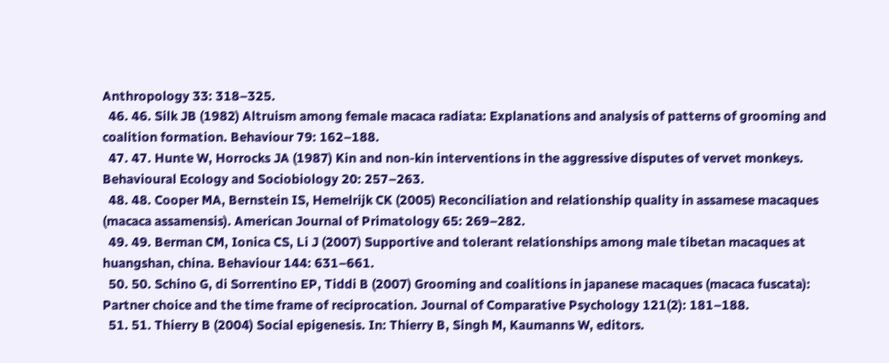Anthropology 33: 318–325.
  46. 46. Silk JB (1982) Altruism among female macaca radiata: Explanations and analysis of patterns of grooming and coalition formation. Behaviour 79: 162–188.
  47. 47. Hunte W, Horrocks JA (1987) Kin and non-kin interventions in the aggressive disputes of vervet monkeys. Behavioural Ecology and Sociobiology 20: 257–263.
  48. 48. Cooper MA, Bernstein IS, Hemelrijk CK (2005) Reconciliation and relationship quality in assamese macaques (macaca assamensis). American Journal of Primatology 65: 269–282.
  49. 49. Berman CM, Ionica CS, Li J (2007) Supportive and tolerant relationships among male tibetan macaques at huangshan, china. Behaviour 144: 631–661.
  50. 50. Schino G, di Sorrentino EP, Tiddi B (2007) Grooming and coalitions in japanese macaques (macaca fuscata): Partner choice and the time frame of reciprocation. Journal of Comparative Psychology 121(2): 181–188.
  51. 51. Thierry B (2004) Social epigenesis. In: Thierry B, Singh M, Kaumanns W, editors.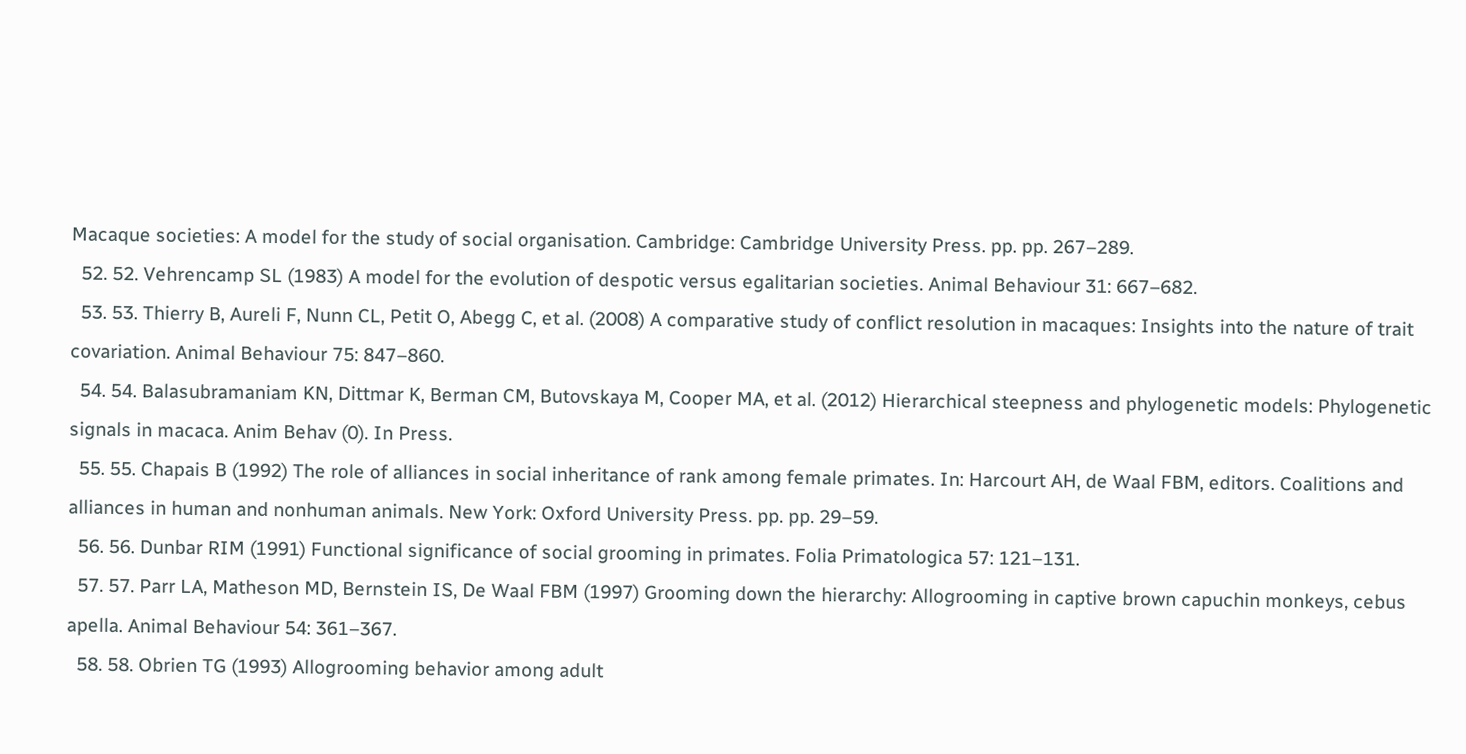Macaque societies: A model for the study of social organisation. Cambridge: Cambridge University Press. pp. pp. 267–289.
  52. 52. Vehrencamp SL (1983) A model for the evolution of despotic versus egalitarian societies. Animal Behaviour 31: 667–682.
  53. 53. Thierry B, Aureli F, Nunn CL, Petit O, Abegg C, et al. (2008) A comparative study of conflict resolution in macaques: Insights into the nature of trait covariation. Animal Behaviour 75: 847–860.
  54. 54. Balasubramaniam KN, Dittmar K, Berman CM, Butovskaya M, Cooper MA, et al. (2012) Hierarchical steepness and phylogenetic models: Phylogenetic signals in macaca. Anim Behav (0). In Press.
  55. 55. Chapais B (1992) The role of alliances in social inheritance of rank among female primates. In: Harcourt AH, de Waal FBM, editors. Coalitions and alliances in human and nonhuman animals. New York: Oxford University Press. pp. pp. 29–59.
  56. 56. Dunbar RIM (1991) Functional significance of social grooming in primates. Folia Primatologica 57: 121–131.
  57. 57. Parr LA, Matheson MD, Bernstein IS, De Waal FBM (1997) Grooming down the hierarchy: Allogrooming in captive brown capuchin monkeys, cebus apella. Animal Behaviour 54: 361–367.
  58. 58. Obrien TG (1993) Allogrooming behavior among adult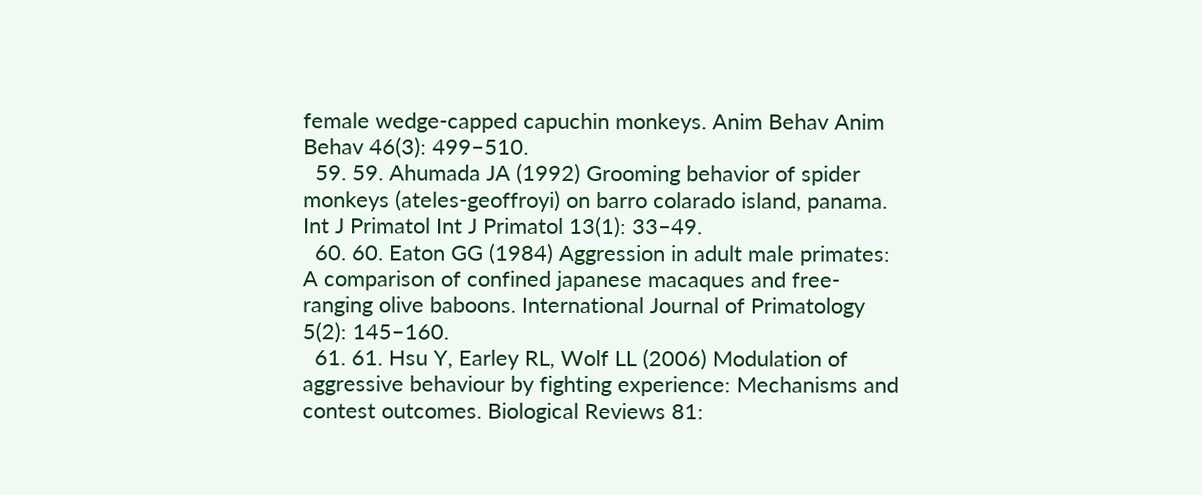female wedge-capped capuchin monkeys. Anim Behav Anim Behav 46(3): 499–510.
  59. 59. Ahumada JA (1992) Grooming behavior of spider monkeys (ateles-geoffroyi) on barro colarado island, panama. Int J Primatol Int J Primatol 13(1): 33–49.
  60. 60. Eaton GG (1984) Aggression in adult male primates: A comparison of confined japanese macaques and free-ranging olive baboons. International Journal of Primatology 5(2): 145–160.
  61. 61. Hsu Y, Earley RL, Wolf LL (2006) Modulation of aggressive behaviour by fighting experience: Mechanisms and contest outcomes. Biological Reviews 81: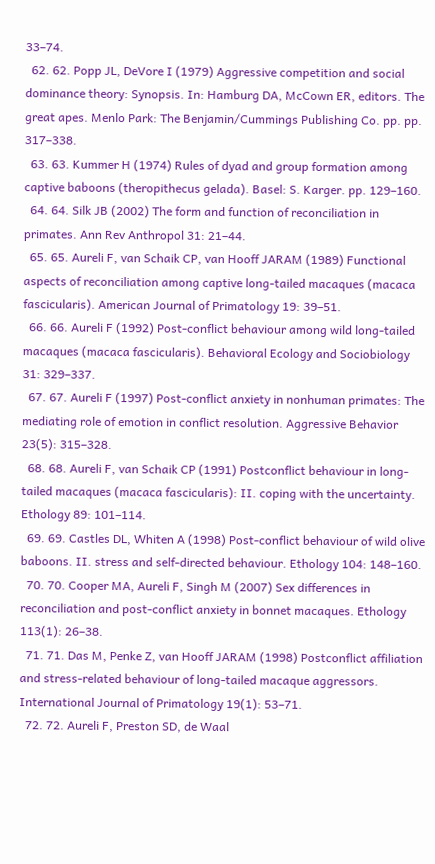33–74.
  62. 62. Popp JL, DeVore I (1979) Aggressive competition and social dominance theory: Synopsis. In: Hamburg DA, McCown ER, editors. The great apes. Menlo Park: The Benjamin/Cummings Publishing Co. pp. pp. 317–338.
  63. 63. Kummer H (1974) Rules of dyad and group formation among captive baboons (theropithecus gelada). Basel: S. Karger. pp. 129–160.
  64. 64. Silk JB (2002) The form and function of reconciliation in primates. Ann Rev Anthropol 31: 21–44.
  65. 65. Aureli F, van Schaik CP, van Hooff JARAM (1989) Functional aspects of reconciliation among captive long-tailed macaques (macaca fascicularis). American Journal of Primatology 19: 39–51.
  66. 66. Aureli F (1992) Post-conflict behaviour among wild long-tailed macaques (macaca fascicularis). Behavioral Ecology and Sociobiology 31: 329–337.
  67. 67. Aureli F (1997) Post-conflict anxiety in nonhuman primates: The mediating role of emotion in conflict resolution. Aggressive Behavior 23(5): 315–328.
  68. 68. Aureli F, van Schaik CP (1991) Postconflict behaviour in long-tailed macaques (macaca fascicularis): II. coping with the uncertainty. Ethology 89: 101–114.
  69. 69. Castles DL, Whiten A (1998) Post-conflict behaviour of wild olive baboons. II. stress and self-directed behaviour. Ethology 104: 148–160.
  70. 70. Cooper MA, Aureli F, Singh M (2007) Sex differences in reconciliation and post-conflict anxiety in bonnet macaques. Ethology 113(1): 26–38.
  71. 71. Das M, Penke Z, van Hooff JARAM (1998) Postconflict affiliation and stress-related behaviour of long-tailed macaque aggressors. International Journal of Primatology 19(1): 53–71.
  72. 72. Aureli F, Preston SD, de Waal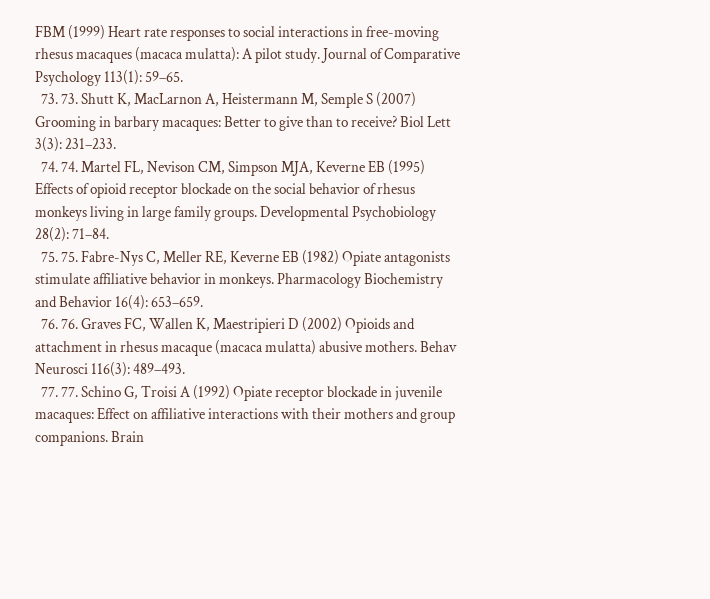FBM (1999) Heart rate responses to social interactions in free-moving rhesus macaques (macaca mulatta): A pilot study. Journal of Comparative Psychology 113(1): 59–65.
  73. 73. Shutt K, MacLarnon A, Heistermann M, Semple S (2007) Grooming in barbary macaques: Better to give than to receive? Biol Lett 3(3): 231–233.
  74. 74. Martel FL, Nevison CM, Simpson MJA, Keverne EB (1995) Effects of opioid receptor blockade on the social behavior of rhesus monkeys living in large family groups. Developmental Psychobiology 28(2): 71–84.
  75. 75. Fabre-Nys C, Meller RE, Keverne EB (1982) Opiate antagonists stimulate affiliative behavior in monkeys. Pharmacology Biochemistry and Behavior 16(4): 653–659.
  76. 76. Graves FC, Wallen K, Maestripieri D (2002) Opioids and attachment in rhesus macaque (macaca mulatta) abusive mothers. Behav Neurosci 116(3): 489–493.
  77. 77. Schino G, Troisi A (1992) Opiate receptor blockade in juvenile macaques: Effect on affiliative interactions with their mothers and group companions. Brain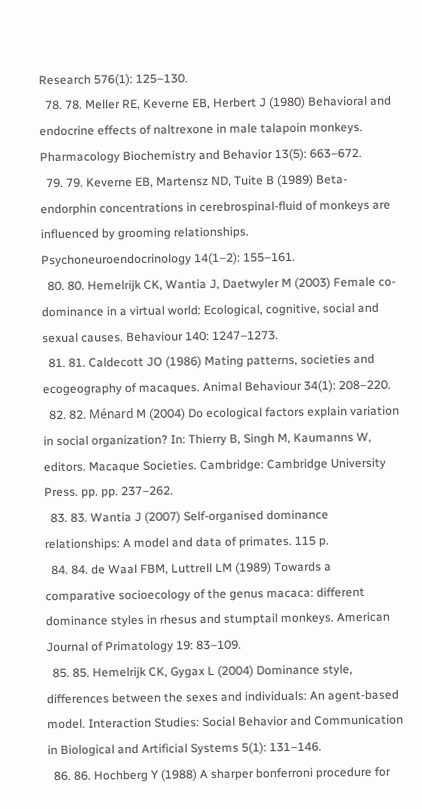Research 576(1): 125–130.
  78. 78. Meller RE, Keverne EB, Herbert J (1980) Behavioral and endocrine effects of naltrexone in male talapoin monkeys. Pharmacology Biochemistry and Behavior 13(5): 663–672.
  79. 79. Keverne EB, Martensz ND, Tuite B (1989) Beta-endorphin concentrations in cerebrospinal-fluid of monkeys are influenced by grooming relationships. Psychoneuroendocrinology 14(1–2): 155–161.
  80. 80. Hemelrijk CK, Wantia J, Daetwyler M (2003) Female co-dominance in a virtual world: Ecological, cognitive, social and sexual causes. Behaviour 140: 1247–1273.
  81. 81. Caldecott JO (1986) Mating patterns, societies and ecogeography of macaques. Animal Behaviour 34(1): 208–220.
  82. 82. Ménard M (2004) Do ecological factors explain variation in social organization? In: Thierry B, Singh M, Kaumanns W, editors. Macaque Societies. Cambridge: Cambridge University Press. pp. pp. 237–262.
  83. 83. Wantia J (2007) Self-organised dominance relationships: A model and data of primates. 115 p.
  84. 84. de Waal FBM, Luttrell LM (1989) Towards a comparative socioecology of the genus macaca: different dominance styles in rhesus and stumptail monkeys. American Journal of Primatology 19: 83–109.
  85. 85. Hemelrijk CK, Gygax L (2004) Dominance style, differences between the sexes and individuals: An agent-based model. Interaction Studies: Social Behavior and Communication in Biological and Artificial Systems 5(1): 131–146.
  86. 86. Hochberg Y (1988) A sharper bonferroni procedure for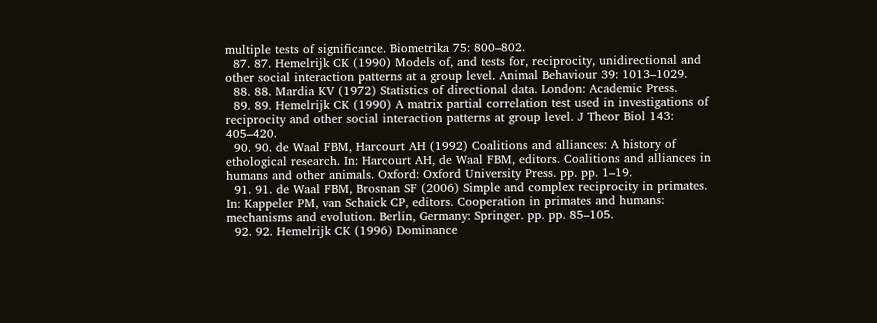multiple tests of significance. Biometrika 75: 800–802.
  87. 87. Hemelrijk CK (1990) Models of, and tests for, reciprocity, unidirectional and other social interaction patterns at a group level. Animal Behaviour 39: 1013–1029.
  88. 88. Mardia KV (1972) Statistics of directional data. London: Academic Press.
  89. 89. Hemelrijk CK (1990) A matrix partial correlation test used in investigations of reciprocity and other social interaction patterns at group level. J Theor Biol 143: 405–420.
  90. 90. de Waal FBM, Harcourt AH (1992) Coalitions and alliances: A history of ethological research. In: Harcourt AH, de Waal FBM, editors. Coalitions and alliances in humans and other animals. Oxford: Oxford University Press. pp. pp. 1–19.
  91. 91. de Waal FBM, Brosnan SF (2006) Simple and complex reciprocity in primates. In: Kappeler PM, van Schaick CP, editors. Cooperation in primates and humans: mechanisms and evolution. Berlin, Germany: Springer. pp. pp. 85–105.
  92. 92. Hemelrijk CK (1996) Dominance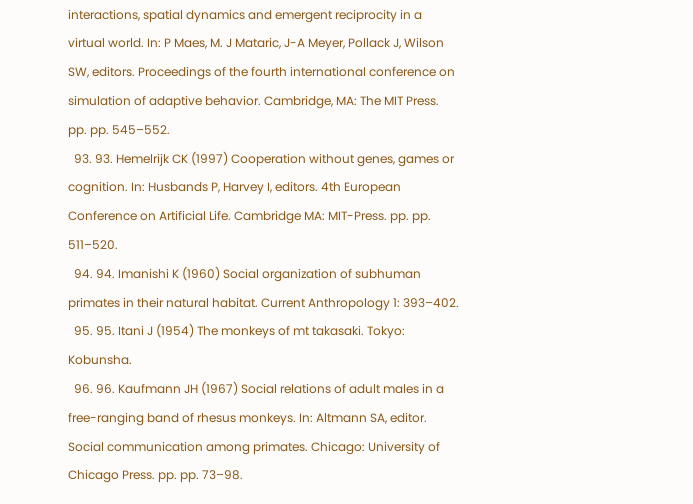interactions, spatial dynamics and emergent reciprocity in a virtual world. In: P Maes, M. J Mataric, J-A Meyer, Pollack J, Wilson SW, editors. Proceedings of the fourth international conference on simulation of adaptive behavior. Cambridge, MA: The MIT Press. pp. pp. 545–552.
  93. 93. Hemelrijk CK (1997) Cooperation without genes, games or cognition. In: Husbands P, Harvey I, editors. 4th European Conference on Artificial Life. Cambridge MA: MIT-Press. pp. pp. 511–520.
  94. 94. Imanishi K (1960) Social organization of subhuman primates in their natural habitat. Current Anthropology 1: 393–402.
  95. 95. Itani J (1954) The monkeys of mt takasaki. Tokyo: Kobunsha.
  96. 96. Kaufmann JH (1967) Social relations of adult males in a free-ranging band of rhesus monkeys. In: Altmann SA, editor. Social communication among primates. Chicago: University of Chicago Press. pp. pp. 73–98.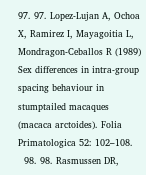97. 97. Lopez-Lujan A, Ochoa X, Ramirez I, Mayagoitia L, Mondragon-Ceballos R (1989) Sex differences in intra-group spacing behaviour in stumptailed macaques (macaca arctoides). Folia Primatologica 52: 102–108.
  98. 98. Rasmussen DR,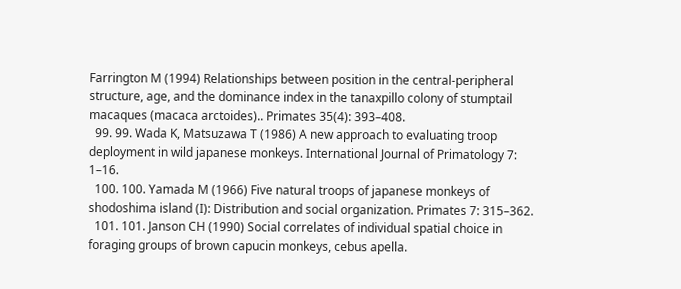Farrington M (1994) Relationships between position in the central-peripheral structure, age, and the dominance index in the tanaxpillo colony of stumptail macaques (macaca arctoides).. Primates 35(4): 393–408.
  99. 99. Wada K, Matsuzawa T (1986) A new approach to evaluating troop deployment in wild japanese monkeys. International Journal of Primatology 7: 1–16.
  100. 100. Yamada M (1966) Five natural troops of japanese monkeys of shodoshima island (I): Distribution and social organization. Primates 7: 315–362.
  101. 101. Janson CH (1990) Social correlates of individual spatial choice in foraging groups of brown capucin monkeys, cebus apella.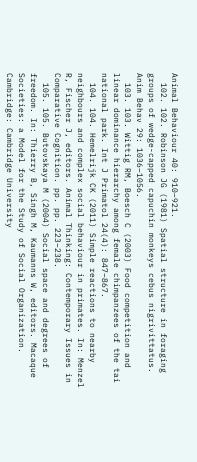Animal Behaviour 40: 910–921.
  102. 102. Robinson JG (1981) Spatial structure in foraging groups of wedge-capped capuchin monkeys cebus nigrivittatus. Anim Behav 29: 1036–1056.
  103. 103. Wittig RM, Boesch C (2003) Food competition and linear dominance hierarchy among female chimpanzees of the tai national park. Int J Primatol 24(4): 847–867.
  104. 104. Hemelrijk CK (2011) Simple reactions to nearby neighbours and complex social behaviour in primates. In: Menzel R, Fischer J, editors. Animal Thinking: Contemporary Issues in Comparative Cognition. pp. pp. 223–238.
  105. 105. Butovskaya M (2004) Social space and degrees of freedom. In: Thierry B, Singh M, Kaumanns W, editors. Macaque Societies: a Model for the Study of Social Organization. Cambridge: Cambridge University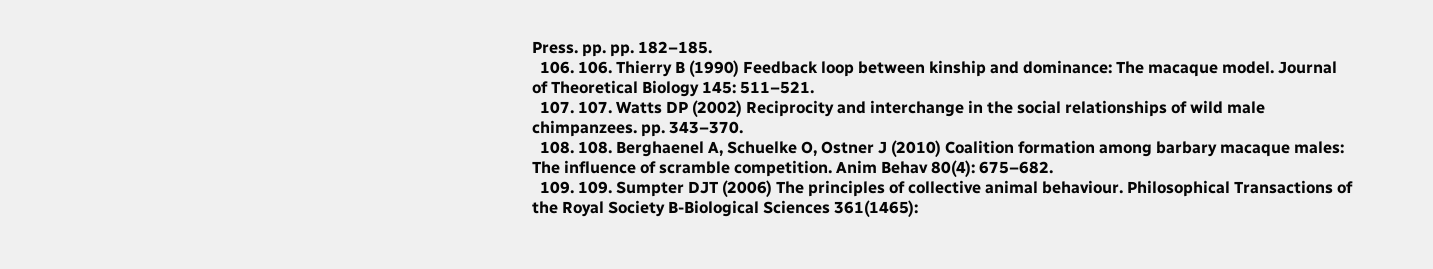Press. pp. pp. 182–185.
  106. 106. Thierry B (1990) Feedback loop between kinship and dominance: The macaque model. Journal of Theoretical Biology 145: 511–521.
  107. 107. Watts DP (2002) Reciprocity and interchange in the social relationships of wild male chimpanzees. pp. 343–370.
  108. 108. Berghaenel A, Schuelke O, Ostner J (2010) Coalition formation among barbary macaque males: The influence of scramble competition. Anim Behav 80(4): 675–682.
  109. 109. Sumpter DJT (2006) The principles of collective animal behaviour. Philosophical Transactions of the Royal Society B-Biological Sciences 361(1465):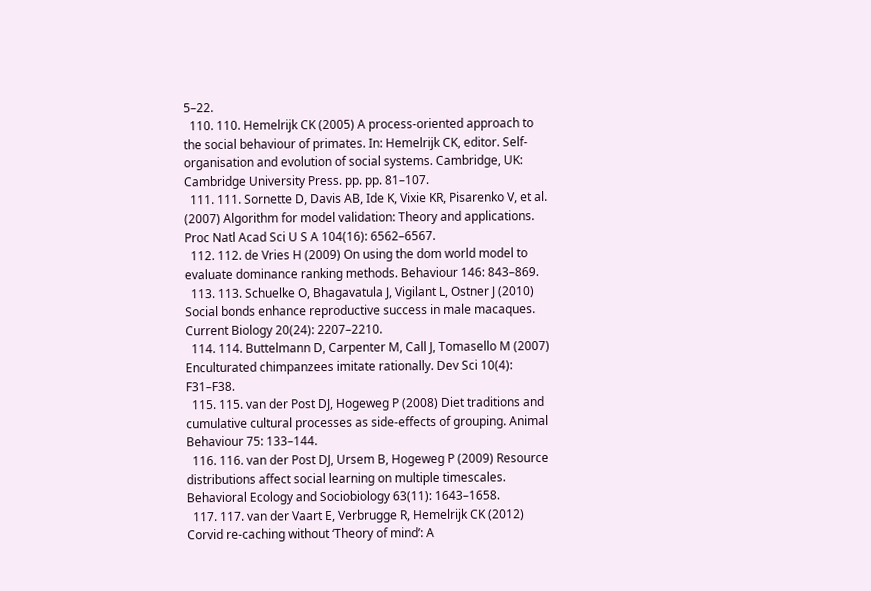5–22.
  110. 110. Hemelrijk CK (2005) A process-oriented approach to the social behaviour of primates. In: Hemelrijk CK, editor. Self-organisation and evolution of social systems. Cambridge, UK: Cambridge University Press. pp. pp. 81–107.
  111. 111. Sornette D, Davis AB, Ide K, Vixie KR, Pisarenko V, et al. (2007) Algorithm for model validation: Theory and applications. Proc Natl Acad Sci U S A 104(16): 6562–6567.
  112. 112. de Vries H (2009) On using the dom world model to evaluate dominance ranking methods. Behaviour 146: 843–869.
  113. 113. Schuelke O, Bhagavatula J, Vigilant L, Ostner J (2010) Social bonds enhance reproductive success in male macaques. Current Biology 20(24): 2207–2210.
  114. 114. Buttelmann D, Carpenter M, Call J, Tomasello M (2007) Enculturated chimpanzees imitate rationally. Dev Sci 10(4): F31–F38.
  115. 115. van der Post DJ, Hogeweg P (2008) Diet traditions and cumulative cultural processes as side-effects of grouping. Animal Behaviour 75: 133–144.
  116. 116. van der Post DJ, Ursem B, Hogeweg P (2009) Resource distributions affect social learning on multiple timescales. Behavioral Ecology and Sociobiology 63(11): 1643–1658.
  117. 117. van der Vaart E, Verbrugge R, Hemelrijk CK (2012) Corvid re-caching without ‘Theory of mind’: A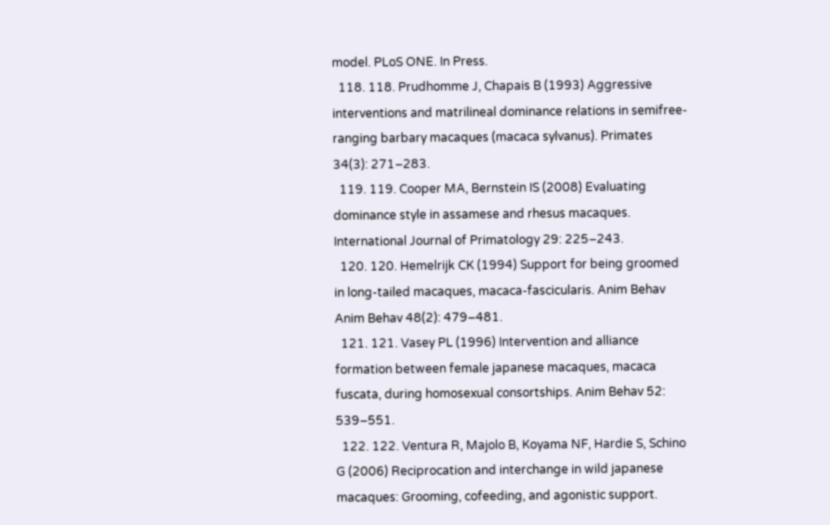model. PLoS ONE. In Press.
  118. 118. Prudhomme J, Chapais B (1993) Aggressive interventions and matrilineal dominance relations in semifree-ranging barbary macaques (macaca sylvanus). Primates 34(3): 271–283.
  119. 119. Cooper MA, Bernstein IS (2008) Evaluating dominance style in assamese and rhesus macaques. International Journal of Primatology 29: 225–243.
  120. 120. Hemelrijk CK (1994) Support for being groomed in long-tailed macaques, macaca-fascicularis. Anim Behav Anim Behav 48(2): 479–481.
  121. 121. Vasey PL (1996) Intervention and alliance formation between female japanese macaques, macaca fuscata, during homosexual consortships. Anim Behav 52: 539–551.
  122. 122. Ventura R, Majolo B, Koyama NF, Hardie S, Schino G (2006) Reciprocation and interchange in wild japanese macaques: Grooming, cofeeding, and agonistic support.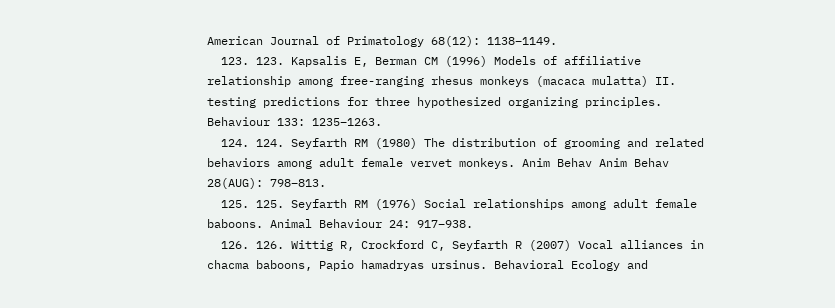American Journal of Primatology 68(12): 1138–1149.
  123. 123. Kapsalis E, Berman CM (1996) Models of affiliative relationship among free-ranging rhesus monkeys (macaca mulatta) II. testing predictions for three hypothesized organizing principles. Behaviour 133: 1235–1263.
  124. 124. Seyfarth RM (1980) The distribution of grooming and related behaviors among adult female vervet monkeys. Anim Behav Anim Behav 28(AUG): 798–813.
  125. 125. Seyfarth RM (1976) Social relationships among adult female baboons. Animal Behaviour 24: 917–938.
  126. 126. Wittig R, Crockford C, Seyfarth R (2007) Vocal alliances in chacma baboons, Papio hamadryas ursinus. Behavioral Ecology and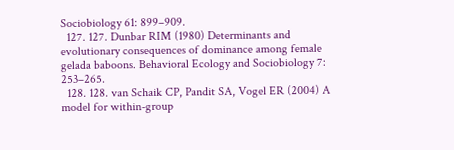Sociobiology 61: 899–909.
  127. 127. Dunbar RIM (1980) Determinants and evolutionary consequences of dominance among female gelada baboons. Behavioral Ecology and Sociobiology 7: 253–265.
  128. 128. van Schaik CP, Pandit SA, Vogel ER (2004) A model for within-group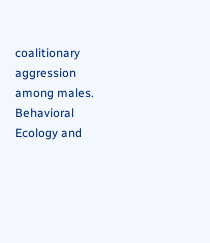coalitionary aggression among males. Behavioral Ecology and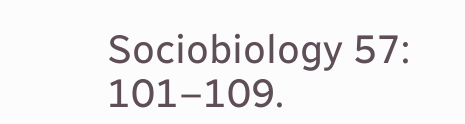Sociobiology 57: 101–109.